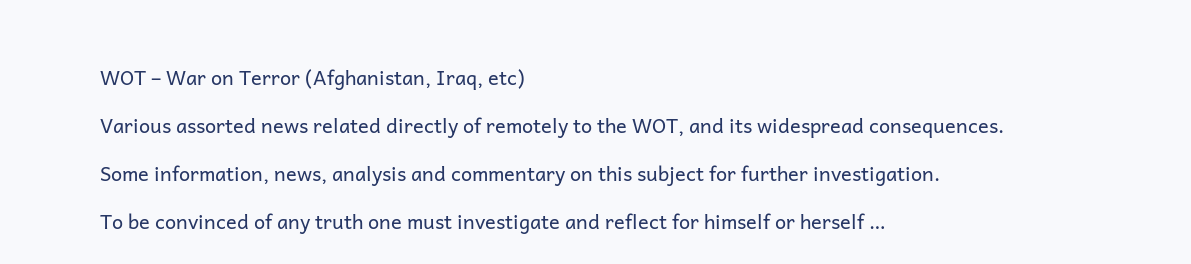WOT – War on Terror (Afghanistan, Iraq, etc)

Various assorted news related directly of remotely to the WOT, and its widespread consequences.

Some information, news, analysis and commentary on this subject for further investigation.

To be convinced of any truth one must investigate and reflect for himself or herself …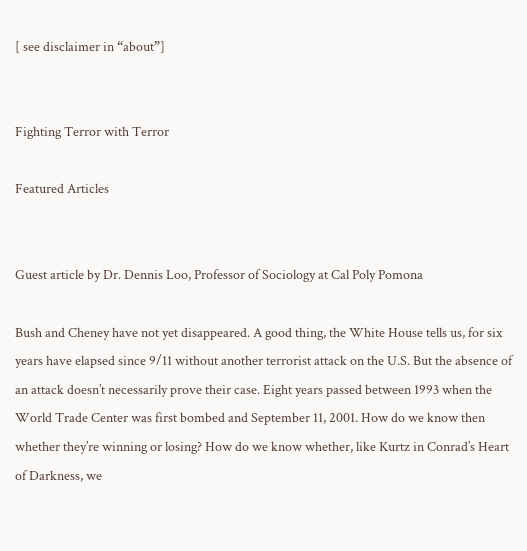[ see disclaimer in “about”]


Fighting Terror with Terror

Featured Articles


Guest article by Dr. Dennis Loo, Professor of Sociology at Cal Poly Pomona

Bush and Cheney have not yet disappeared. A good thing, the White House tells us, for six years have elapsed since 9/11 without another terrorist attack on the U.S. But the absence of an attack doesn’t necessarily prove their case. Eight years passed between 1993 when the World Trade Center was first bombed and September 11, 2001. How do we know then whether they’re winning or losing? How do we know whether, like Kurtz in Conrad’s Heart of Darkness, we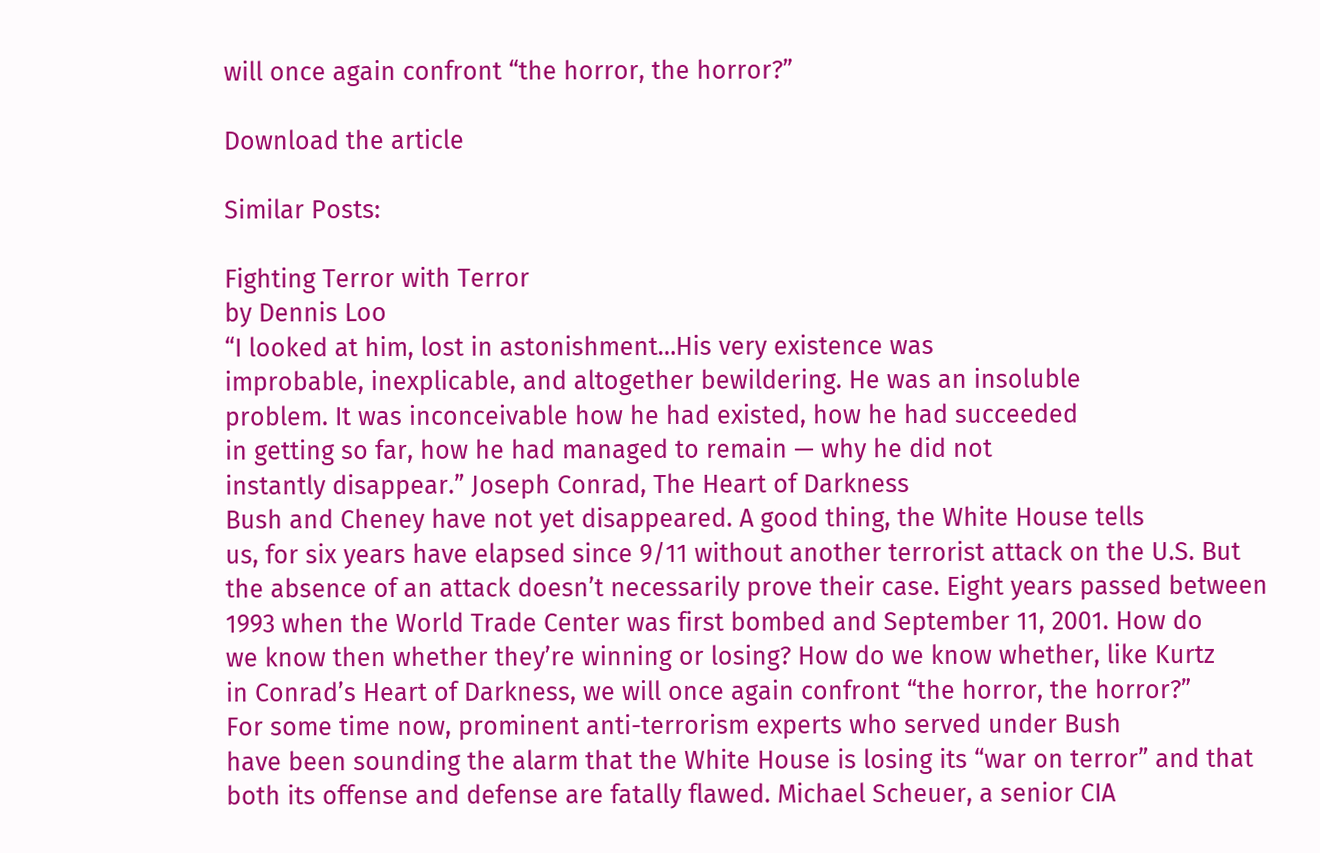will once again confront “the horror, the horror?”

Download the article

Similar Posts:

Fighting Terror with Terror
by Dennis Loo
“I looked at him, lost in astonishment…His very existence was
improbable, inexplicable, and altogether bewildering. He was an insoluble
problem. It was inconceivable how he had existed, how he had succeeded
in getting so far, how he had managed to remain — why he did not
instantly disappear.” Joseph Conrad, The Heart of Darkness
Bush and Cheney have not yet disappeared. A good thing, the White House tells
us, for six years have elapsed since 9/11 without another terrorist attack on the U.S. But
the absence of an attack doesn’t necessarily prove their case. Eight years passed between
1993 when the World Trade Center was first bombed and September 11, 2001. How do
we know then whether they’re winning or losing? How do we know whether, like Kurtz
in Conrad’s Heart of Darkness, we will once again confront “the horror, the horror?”
For some time now, prominent anti-terrorism experts who served under Bush
have been sounding the alarm that the White House is losing its “war on terror” and that
both its offense and defense are fatally flawed. Michael Scheuer, a senior CIA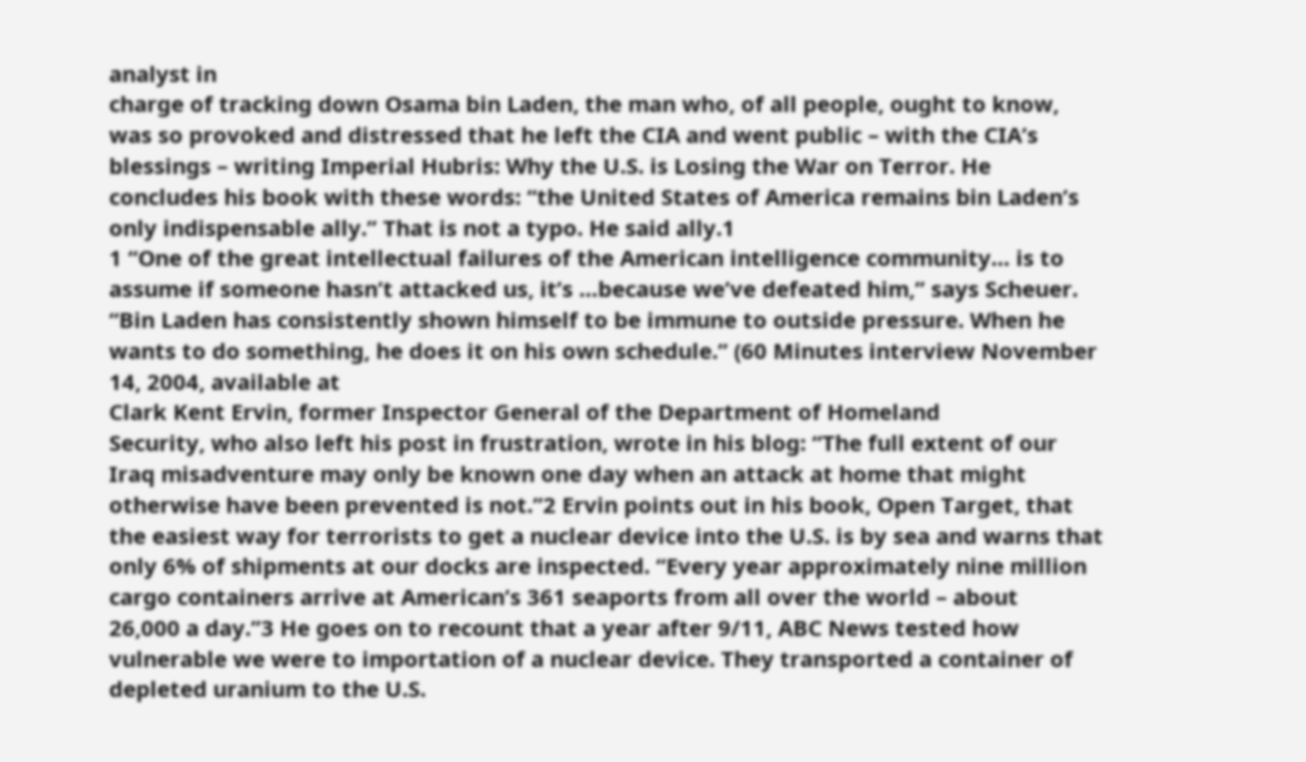analyst in
charge of tracking down Osama bin Laden, the man who, of all people, ought to know,
was so provoked and distressed that he left the CIA and went public – with the CIA’s
blessings – writing Imperial Hubris: Why the U.S. is Losing the War on Terror. He
concludes his book with these words: “the United States of America remains bin Laden’s
only indispensable ally.” That is not a typo. He said ally.1
1 “One of the great intellectual failures of the American intelligence community… is to
assume if someone hasn’t attacked us, it’s …because we’ve defeated him,” says Scheuer.
“Bin Laden has consistently shown himself to be immune to outside pressure. When he
wants to do something, he does it on his own schedule.” (60 Minutes interview November
14, 2004, available at
Clark Kent Ervin, former Inspector General of the Department of Homeland
Security, who also left his post in frustration, wrote in his blog: “The full extent of our
Iraq misadventure may only be known one day when an attack at home that might
otherwise have been prevented is not.”2 Ervin points out in his book, Open Target, that
the easiest way for terrorists to get a nuclear device into the U.S. is by sea and warns that
only 6% of shipments at our docks are inspected. “Every year approximately nine million
cargo containers arrive at American’s 361 seaports from all over the world – about
26,000 a day.”3 He goes on to recount that a year after 9/11, ABC News tested how
vulnerable we were to importation of a nuclear device. They transported a container of
depleted uranium to the U.S.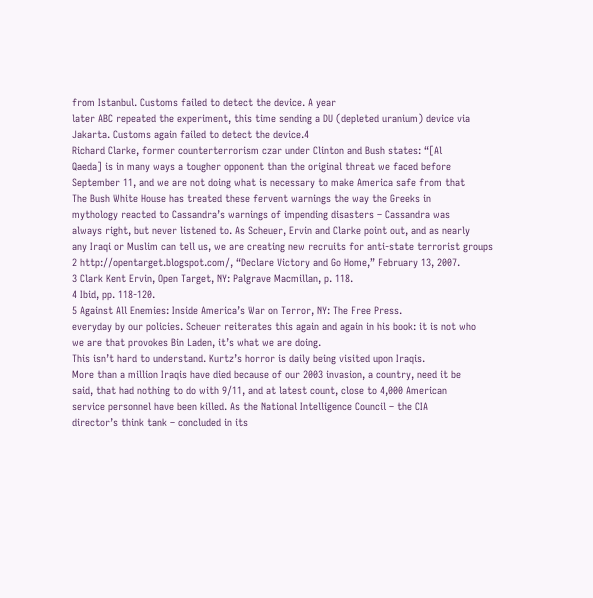from Istanbul. Customs failed to detect the device. A year
later ABC repeated the experiment, this time sending a DU (depleted uranium) device via
Jakarta. Customs again failed to detect the device.4
Richard Clarke, former counterterrorism czar under Clinton and Bush states: “[Al
Qaeda] is in many ways a tougher opponent than the original threat we faced before
September 11, and we are not doing what is necessary to make America safe from that
The Bush White House has treated these fervent warnings the way the Greeks in
mythology reacted to Cassandra’s warnings of impending disasters – Cassandra was
always right, but never listened to. As Scheuer, Ervin and Clarke point out, and as nearly
any Iraqi or Muslim can tell us, we are creating new recruits for anti-state terrorist groups
2 http://opentarget.blogspot.com/, “Declare Victory and Go Home,” February 13, 2007.
3 Clark Kent Ervin, Open Target, NY: Palgrave Macmillan, p. 118.
4 Ibid, pp. 118-120.
5 Against All Enemies: Inside America’s War on Terror, NY: The Free Press.
everyday by our policies. Scheuer reiterates this again and again in his book: it is not who
we are that provokes Bin Laden, it’s what we are doing.
This isn’t hard to understand. Kurtz’s horror is daily being visited upon Iraqis.
More than a million Iraqis have died because of our 2003 invasion, a country, need it be
said, that had nothing to do with 9/11, and at latest count, close to 4,000 American
service personnel have been killed. As the National Intelligence Council – the CIA
director’s think tank – concluded in its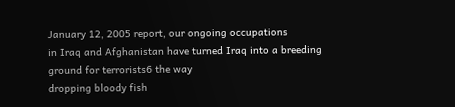January 12, 2005 report, our ongoing occupations
in Iraq and Afghanistan have turned Iraq into a breeding ground for terrorists6 the way
dropping bloody fish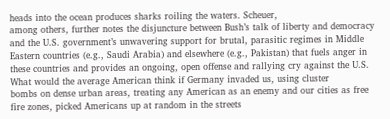heads into the ocean produces sharks roiling the waters. Scheuer,
among others, further notes the disjuncture between Bush’s talk of liberty and democracy
and the U.S. government’s unwavering support for brutal, parasitic regimes in Middle
Eastern countries (e.g., Saudi Arabia) and elsewhere (e.g., Pakistan) that fuels anger in
these countries and provides an ongoing, open offense and rallying cry against the U.S.
What would the average American think if Germany invaded us, using cluster
bombs on dense urban areas, treating any American as an enemy and our cities as free
fire zones, picked Americans up at random in the streets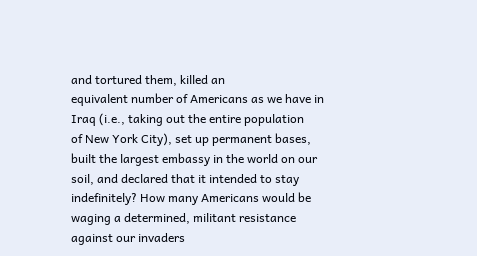and tortured them, killed an
equivalent number of Americans as we have in Iraq (i.e., taking out the entire population
of New York City), set up permanent bases, built the largest embassy in the world on our
soil, and declared that it intended to stay indefinitely? How many Americans would be
waging a determined, militant resistance against our invaders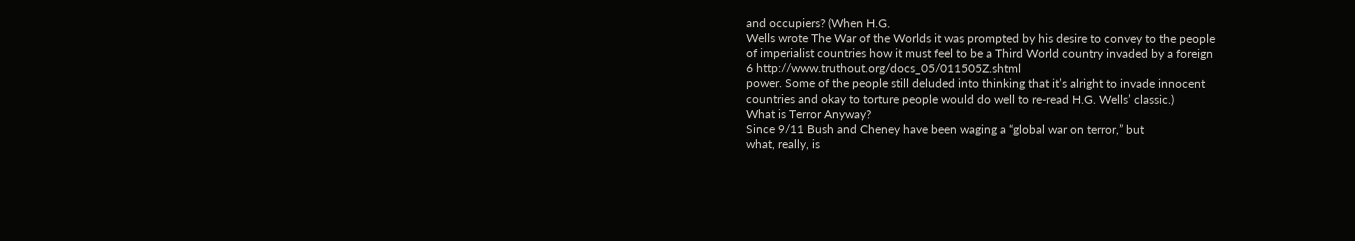and occupiers? (When H.G.
Wells wrote The War of the Worlds it was prompted by his desire to convey to the people
of imperialist countries how it must feel to be a Third World country invaded by a foreign
6 http://www.truthout.org/docs_05/011505Z.shtml
power. Some of the people still deluded into thinking that it’s alright to invade innocent
countries and okay to torture people would do well to re-read H.G. Wells’ classic.)
What is Terror Anyway?
Since 9/11 Bush and Cheney have been waging a “global war on terror,” but
what, really, is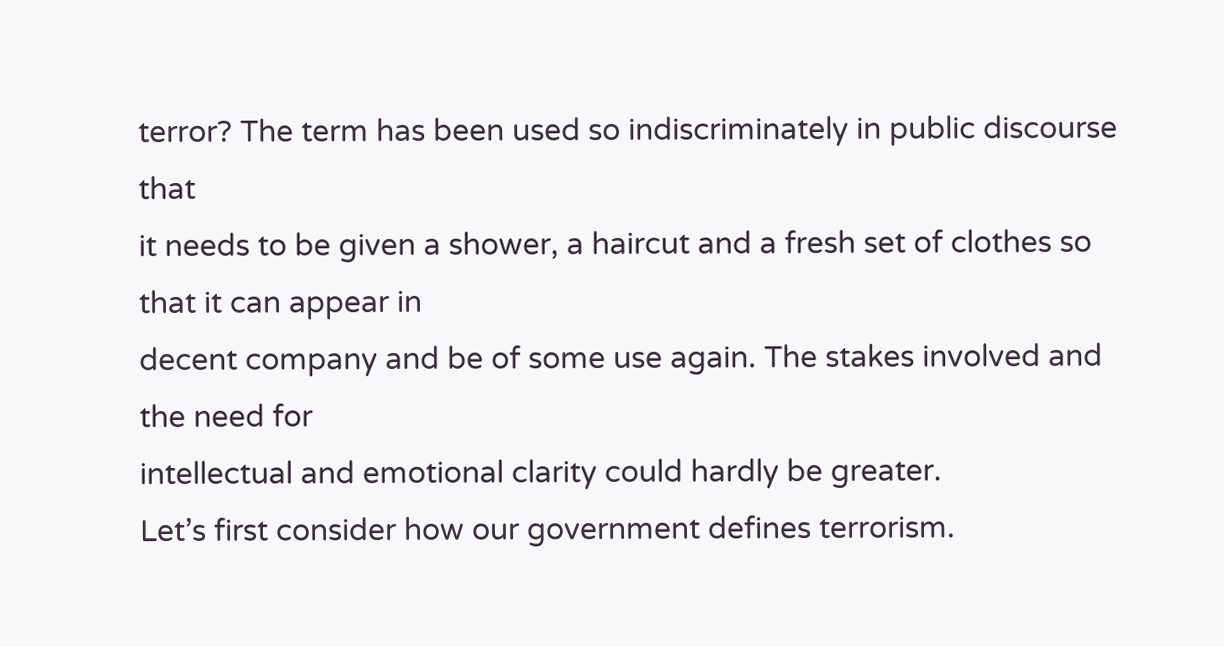terror? The term has been used so indiscriminately in public discourse that
it needs to be given a shower, a haircut and a fresh set of clothes so that it can appear in
decent company and be of some use again. The stakes involved and the need for
intellectual and emotional clarity could hardly be greater.
Let’s first consider how our government defines terrorism.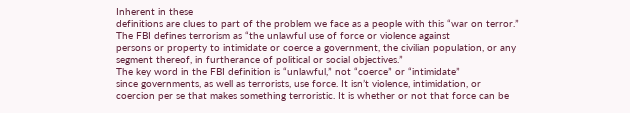Inherent in these
definitions are clues to part of the problem we face as a people with this “war on terror.”
The FBI defines terrorism as “the unlawful use of force or violence against
persons or property to intimidate or coerce a government, the civilian population, or any
segment thereof, in furtherance of political or social objectives.”
The key word in the FBI definition is “unlawful,” not “coerce” or “intimidate”
since governments, as well as terrorists, use force. It isn’t violence, intimidation, or
coercion per se that makes something terroristic. It is whether or not that force can be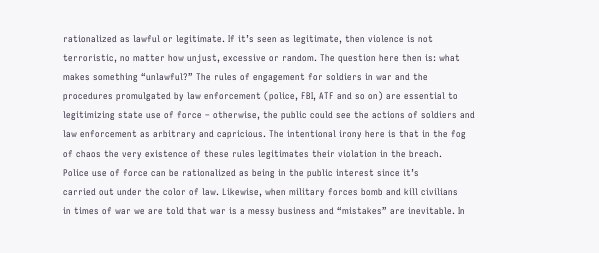rationalized as lawful or legitimate. If it’s seen as legitimate, then violence is not
terroristic, no matter how unjust, excessive or random. The question here then is: what
makes something “unlawful?” The rules of engagement for soldiers in war and the
procedures promulgated by law enforcement (police, FBI, ATF and so on) are essential to
legitimizing state use of force – otherwise, the public could see the actions of soldiers and
law enforcement as arbitrary and capricious. The intentional irony here is that in the fog
of chaos the very existence of these rules legitimates their violation in the breach.
Police use of force can be rationalized as being in the public interest since it’s
carried out under the color of law. Likewise, when military forces bomb and kill civilians
in times of war we are told that war is a messy business and “mistakes” are inevitable. In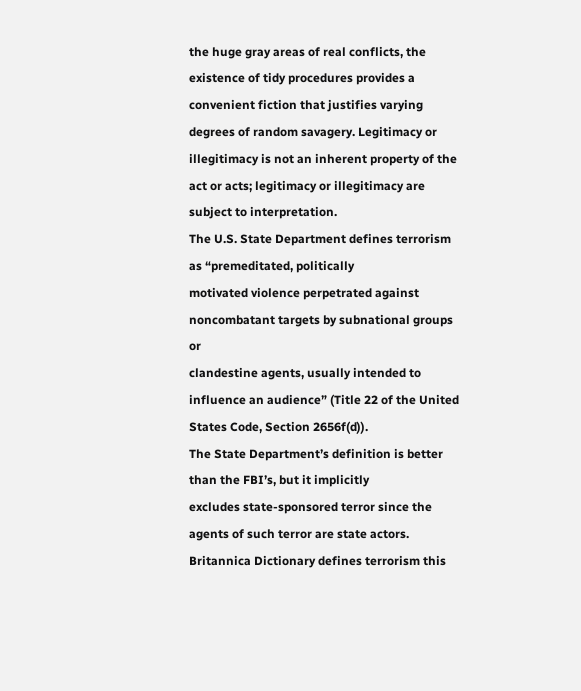the huge gray areas of real conflicts, the existence of tidy procedures provides a
convenient fiction that justifies varying degrees of random savagery. Legitimacy or
illegitimacy is not an inherent property of the act or acts; legitimacy or illegitimacy are
subject to interpretation.
The U.S. State Department defines terrorism as “premeditated, politically
motivated violence perpetrated against noncombatant targets by subnational groups or
clandestine agents, usually intended to influence an audience” (Title 22 of the United
States Code, Section 2656f(d)).
The State Department’s definition is better than the FBI’s, but it implicitly
excludes state-sponsored terror since the agents of such terror are state actors.
Britannica Dictionary defines terrorism this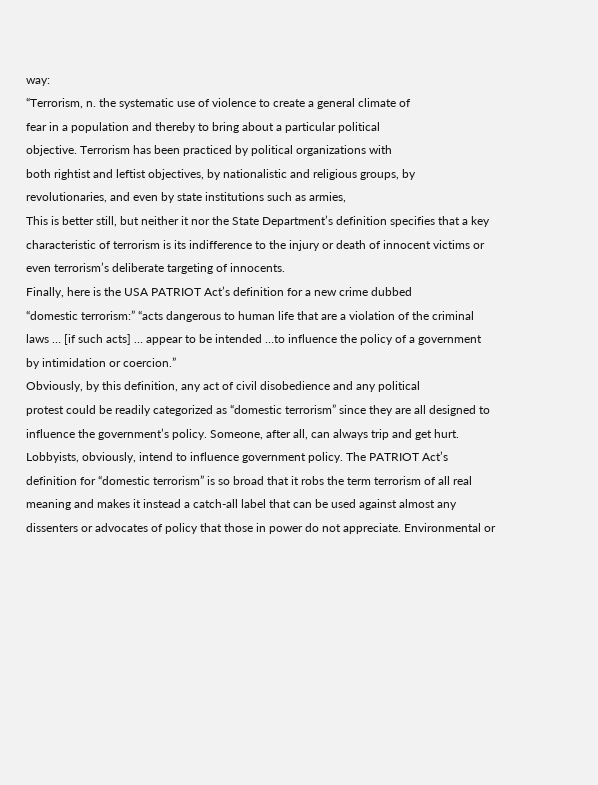way:
“Terrorism, n. the systematic use of violence to create a general climate of
fear in a population and thereby to bring about a particular political
objective. Terrorism has been practiced by political organizations with
both rightist and leftist objectives, by nationalistic and religious groups, by
revolutionaries, and even by state institutions such as armies,
This is better still, but neither it nor the State Department’s definition specifies that a key
characteristic of terrorism is its indifference to the injury or death of innocent victims or
even terrorism’s deliberate targeting of innocents.
Finally, here is the USA PATRIOT Act’s definition for a new crime dubbed
“domestic terrorism:” “acts dangerous to human life that are a violation of the criminal
laws … [if such acts] … appear to be intended …to influence the policy of a government
by intimidation or coercion.”
Obviously, by this definition, any act of civil disobedience and any political
protest could be readily categorized as “domestic terrorism” since they are all designed to
influence the government’s policy. Someone, after all, can always trip and get hurt.
Lobbyists, obviously, intend to influence government policy. The PATRIOT Act’s
definition for “domestic terrorism” is so broad that it robs the term terrorism of all real
meaning and makes it instead a catch-all label that can be used against almost any
dissenters or advocates of policy that those in power do not appreciate. Environmental or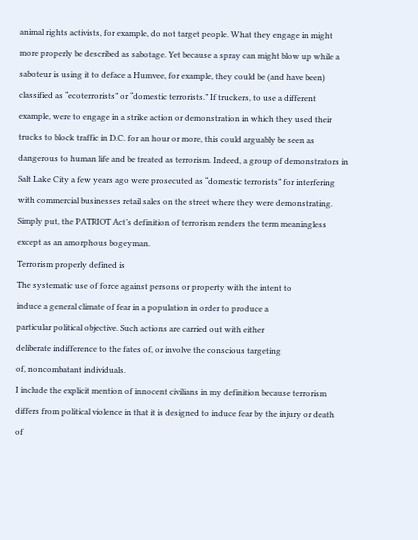animal rights activists, for example, do not target people. What they engage in might
more properly be described as sabotage. Yet because a spray can might blow up while a
saboteur is using it to deface a Humvee, for example, they could be (and have been)
classified as “ecoterrorists” or “domestic terrorists.” If truckers, to use a different
example, were to engage in a strike action or demonstration in which they used their
trucks to block traffic in D.C. for an hour or more, this could arguably be seen as
dangerous to human life and be treated as terrorism. Indeed, a group of demonstrators in
Salt Lake City a few years ago were prosecuted as “domestic terrorists” for interfering
with commercial businesses retail sales on the street where they were demonstrating.
Simply put, the PATRIOT Act’s definition of terrorism renders the term meaningless
except as an amorphous bogeyman.
Terrorism properly defined is
The systematic use of force against persons or property with the intent to
induce a general climate of fear in a population in order to produce a
particular political objective. Such actions are carried out with either
deliberate indifference to the fates of, or involve the conscious targeting
of, noncombatant individuals.
I include the explicit mention of innocent civilians in my definition because terrorism
differs from political violence in that it is designed to induce fear by the injury or death
of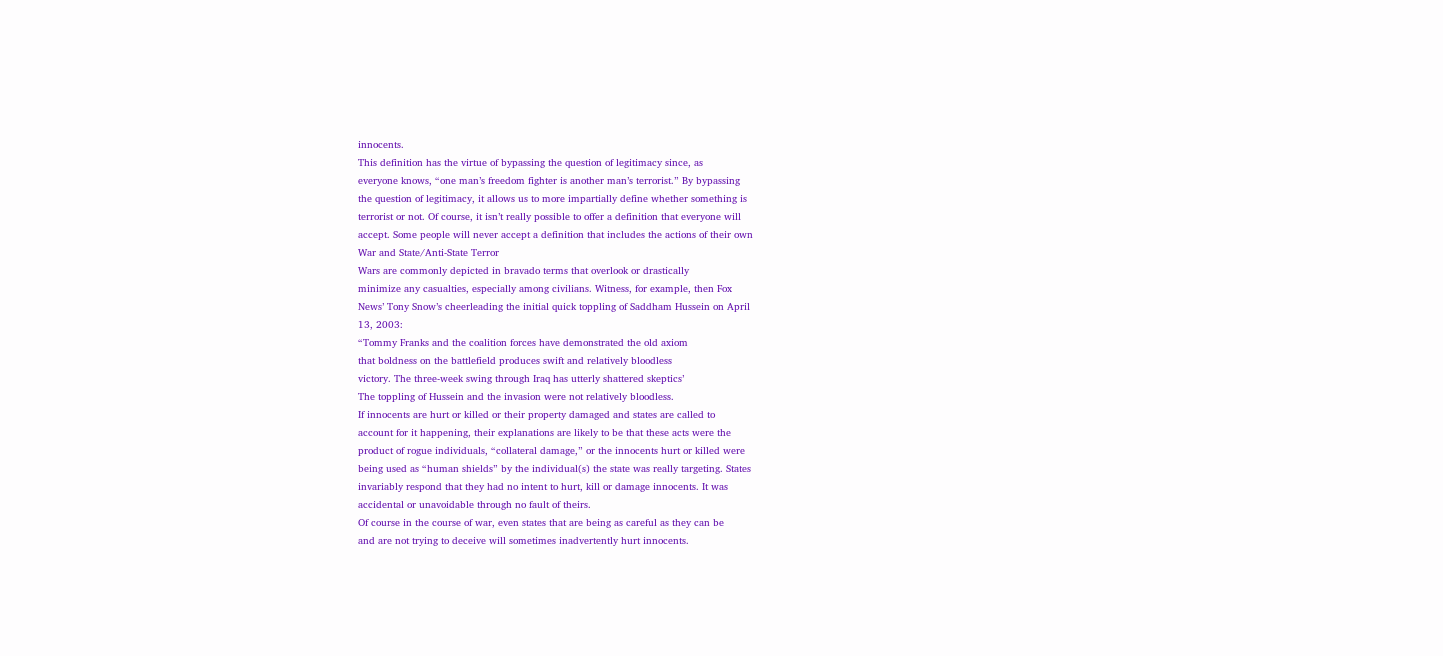innocents.
This definition has the virtue of bypassing the question of legitimacy since, as
everyone knows, “one man’s freedom fighter is another man’s terrorist.” By bypassing
the question of legitimacy, it allows us to more impartially define whether something is
terrorist or not. Of course, it isn’t really possible to offer a definition that everyone will
accept. Some people will never accept a definition that includes the actions of their own
War and State/Anti-State Terror
Wars are commonly depicted in bravado terms that overlook or drastically
minimize any casualties, especially among civilians. Witness, for example, then Fox
News’ Tony Snow’s cheerleading the initial quick toppling of Saddham Hussein on April
13, 2003:
“Tommy Franks and the coalition forces have demonstrated the old axiom
that boldness on the battlefield produces swift and relatively bloodless
victory. The three-week swing through Iraq has utterly shattered skeptics’
The toppling of Hussein and the invasion were not relatively bloodless.
If innocents are hurt or killed or their property damaged and states are called to
account for it happening, their explanations are likely to be that these acts were the
product of rogue individuals, “collateral damage,” or the innocents hurt or killed were
being used as “human shields” by the individual(s) the state was really targeting. States
invariably respond that they had no intent to hurt, kill or damage innocents. It was
accidental or unavoidable through no fault of theirs.
Of course in the course of war, even states that are being as careful as they can be
and are not trying to deceive will sometimes inadvertently hurt innocents.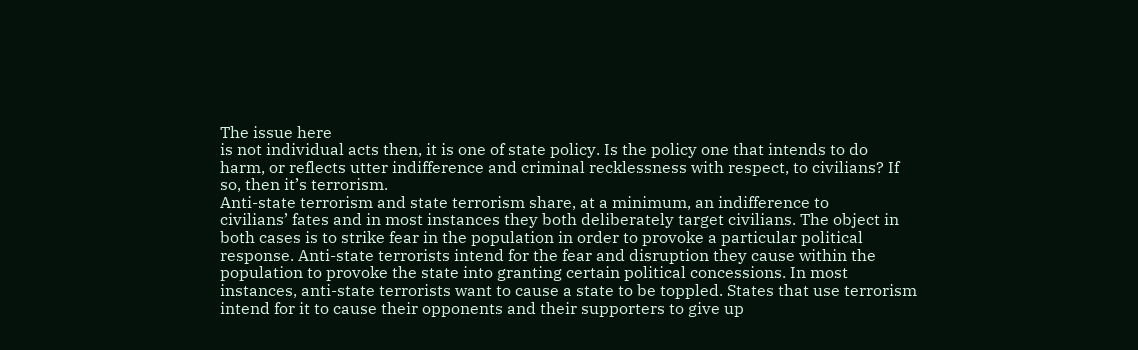The issue here
is not individual acts then, it is one of state policy. Is the policy one that intends to do
harm, or reflects utter indifference and criminal recklessness with respect, to civilians? If
so, then it’s terrorism.
Anti-state terrorism and state terrorism share, at a minimum, an indifference to
civilians’ fates and in most instances they both deliberately target civilians. The object in
both cases is to strike fear in the population in order to provoke a particular political
response. Anti-state terrorists intend for the fear and disruption they cause within the
population to provoke the state into granting certain political concessions. In most
instances, anti-state terrorists want to cause a state to be toppled. States that use terrorism
intend for it to cause their opponents and their supporters to give up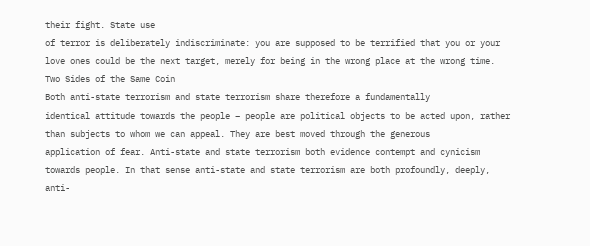their fight. State use
of terror is deliberately indiscriminate: you are supposed to be terrified that you or your
love ones could be the next target, merely for being in the wrong place at the wrong time.
Two Sides of the Same Coin
Both anti-state terrorism and state terrorism share therefore a fundamentally
identical attitude towards the people – people are political objects to be acted upon, rather
than subjects to whom we can appeal. They are best moved through the generous
application of fear. Anti-state and state terrorism both evidence contempt and cynicism
towards people. In that sense anti-state and state terrorism are both profoundly, deeply,
anti-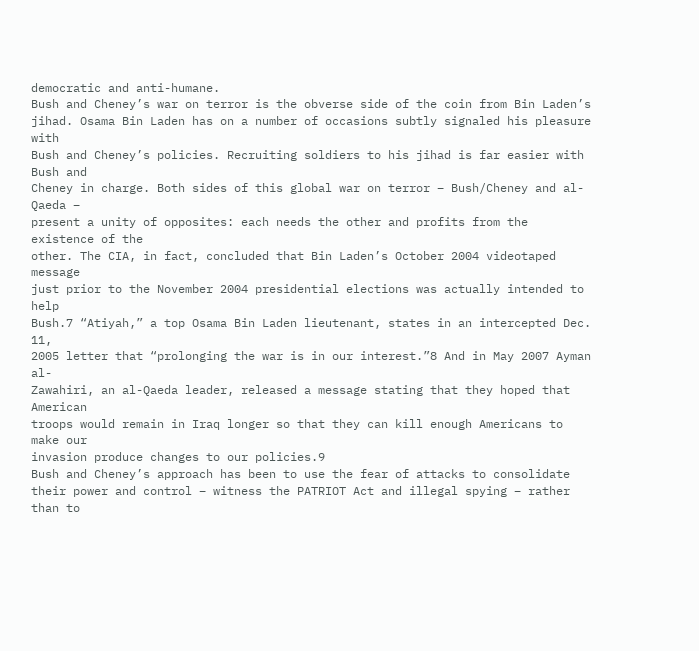democratic and anti-humane.
Bush and Cheney’s war on terror is the obverse side of the coin from Bin Laden’s
jihad. Osama Bin Laden has on a number of occasions subtly signaled his pleasure with
Bush and Cheney’s policies. Recruiting soldiers to his jihad is far easier with Bush and
Cheney in charge. Both sides of this global war on terror – Bush/Cheney and al-Qaeda –
present a unity of opposites: each needs the other and profits from the existence of the
other. The CIA, in fact, concluded that Bin Laden’s October 2004 videotaped message
just prior to the November 2004 presidential elections was actually intended to help
Bush.7 “Atiyah,” a top Osama Bin Laden lieutenant, states in an intercepted Dec. 11,
2005 letter that “prolonging the war is in our interest.”8 And in May 2007 Ayman al-
Zawahiri, an al-Qaeda leader, released a message stating that they hoped that American
troops would remain in Iraq longer so that they can kill enough Americans to make our
invasion produce changes to our policies.9
Bush and Cheney’s approach has been to use the fear of attacks to consolidate
their power and control – witness the PATRIOT Act and illegal spying – rather than to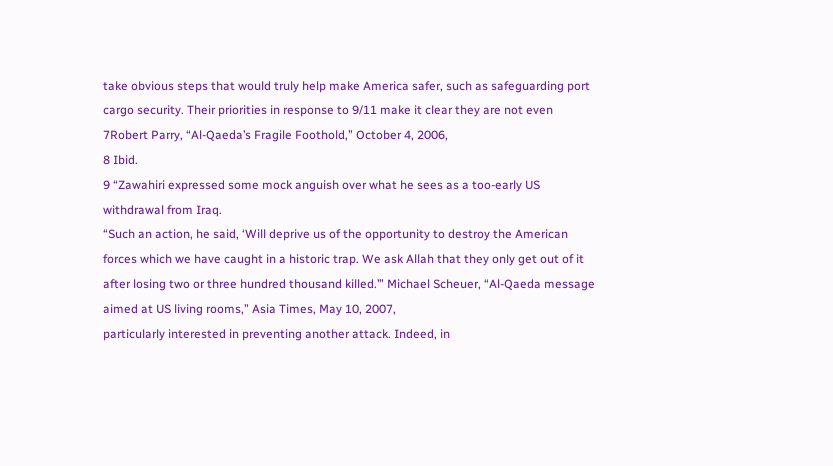take obvious steps that would truly help make America safer, such as safeguarding port
cargo security. Their priorities in response to 9/11 make it clear they are not even
7Robert Parry, “Al-Qaeda’s Fragile Foothold,” October 4, 2006,
8 Ibid.
9 “Zawahiri expressed some mock anguish over what he sees as a too-early US
withdrawal from Iraq.
“Such an action, he said, ‘Will deprive us of the opportunity to destroy the American
forces which we have caught in a historic trap. We ask Allah that they only get out of it
after losing two or three hundred thousand killed.’” Michael Scheuer, “Al-Qaeda message
aimed at US living rooms,” Asia Times, May 10, 2007,
particularly interested in preventing another attack. Indeed, in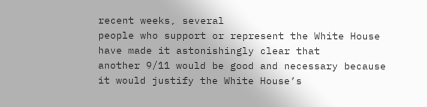recent weeks, several
people who support or represent the White House have made it astonishingly clear that
another 9/11 would be good and necessary because it would justify the White House’s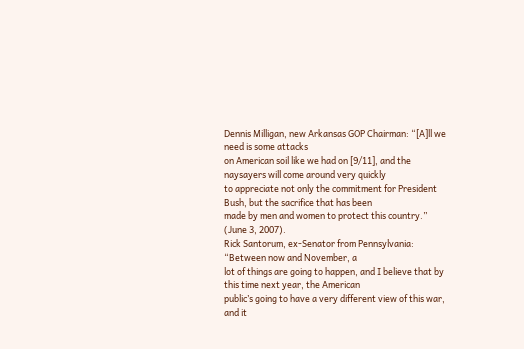Dennis Milligan, new Arkansas GOP Chairman: “[A]ll we need is some attacks
on American soil like we had on [9/11], and the naysayers will come around very quickly
to appreciate not only the commitment for President Bush, but the sacrifice that has been
made by men and women to protect this country.” (June 3, 2007).
Rick Santorum, ex-Senator from Pennsylvania: “Between now and November, a
lot of things are going to happen, and I believe that by this time next year, the American
public’s going to have a very different view of this war, and it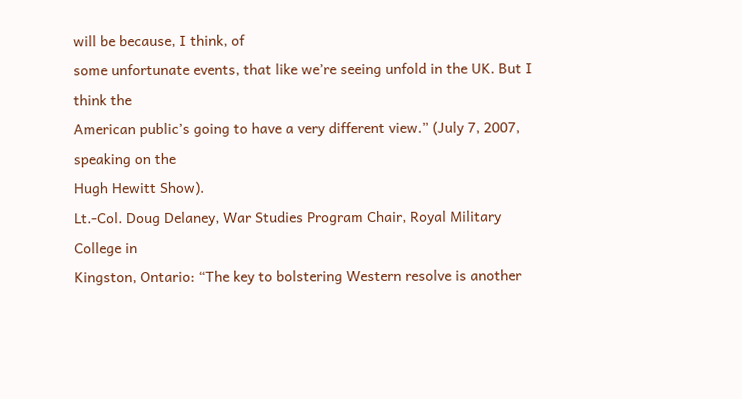will be because, I think, of
some unfortunate events, that like we’re seeing unfold in the UK. But I think the
American public’s going to have a very different view.” (July 7, 2007, speaking on the
Hugh Hewitt Show).
Lt.-Col. Doug Delaney, War Studies Program Chair, Royal Military College in
Kingston, Ontario: “The key to bolstering Western resolve is another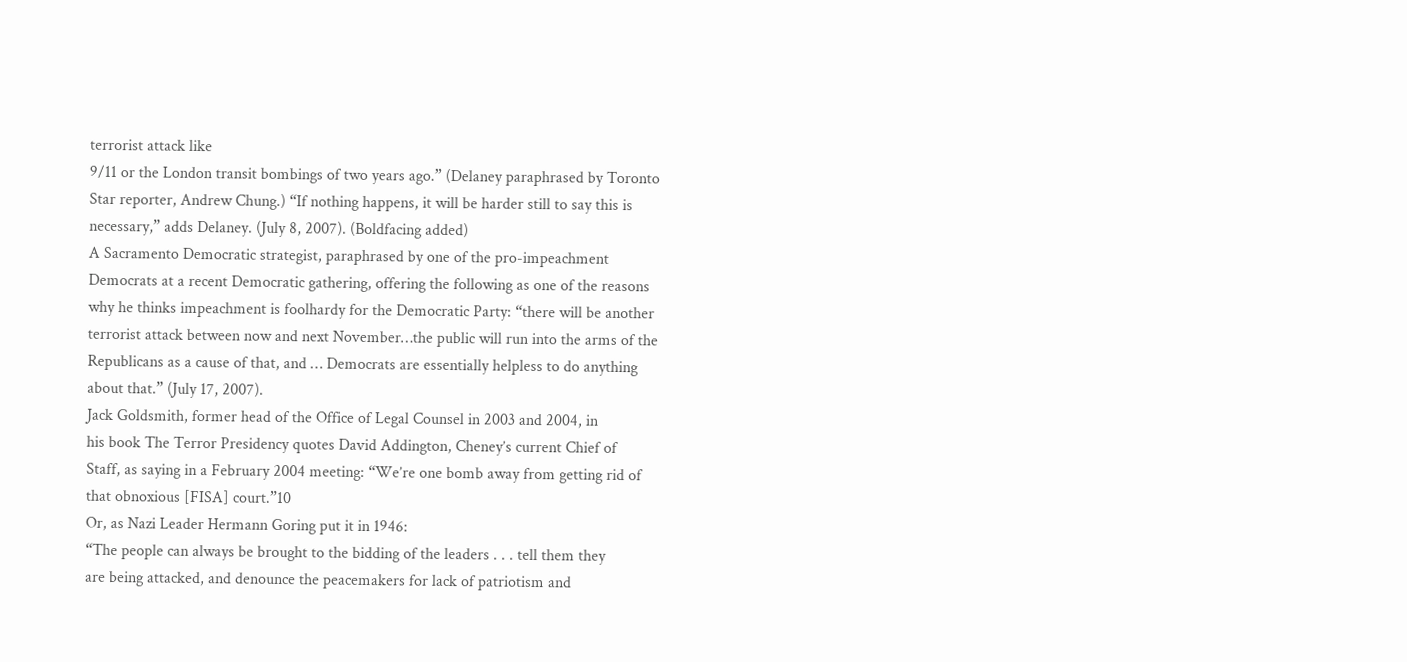terrorist attack like
9/11 or the London transit bombings of two years ago.” (Delaney paraphrased by Toronto
Star reporter, Andrew Chung.) “If nothing happens, it will be harder still to say this is
necessary,” adds Delaney. (July 8, 2007). (Boldfacing added)
A Sacramento Democratic strategist, paraphrased by one of the pro-impeachment
Democrats at a recent Democratic gathering, offering the following as one of the reasons
why he thinks impeachment is foolhardy for the Democratic Party: “there will be another
terrorist attack between now and next November…the public will run into the arms of the
Republicans as a cause of that, and … Democrats are essentially helpless to do anything
about that.” (July 17, 2007).
Jack Goldsmith, former head of the Office of Legal Counsel in 2003 and 2004, in
his book The Terror Presidency quotes David Addington, Cheney’s current Chief of
Staff, as saying in a February 2004 meeting: “We’re one bomb away from getting rid of
that obnoxious [FISA] court.”10
Or, as Nazi Leader Hermann Goring put it in 1946:
“The people can always be brought to the bidding of the leaders . . . tell them they
are being attacked, and denounce the peacemakers for lack of patriotism and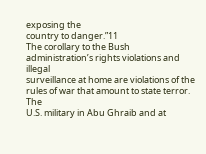exposing the
country to danger.”11
The corollary to the Bush administration’s rights violations and illegal
surveillance at home are violations of the rules of war that amount to state terror. The
U.S. military in Abu Ghraib and at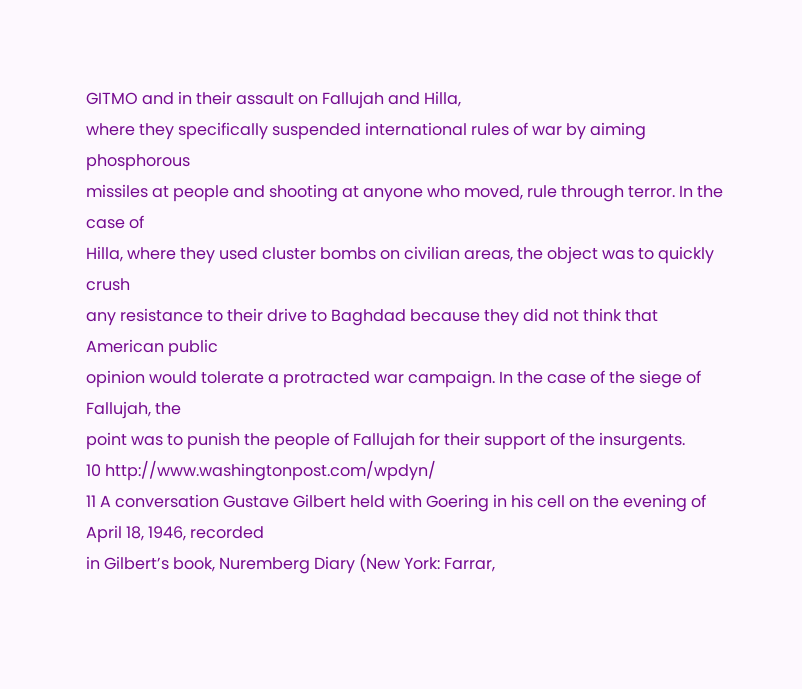GITMO and in their assault on Fallujah and Hilla,
where they specifically suspended international rules of war by aiming phosphorous
missiles at people and shooting at anyone who moved, rule through terror. In the case of
Hilla, where they used cluster bombs on civilian areas, the object was to quickly crush
any resistance to their drive to Baghdad because they did not think that American public
opinion would tolerate a protracted war campaign. In the case of the siege of Fallujah, the
point was to punish the people of Fallujah for their support of the insurgents.
10 http://www.washingtonpost.com/wpdyn/
11 A conversation Gustave Gilbert held with Goering in his cell on the evening of April 18, 1946, recorded
in Gilbert’s book, Nuremberg Diary (New York: Farrar,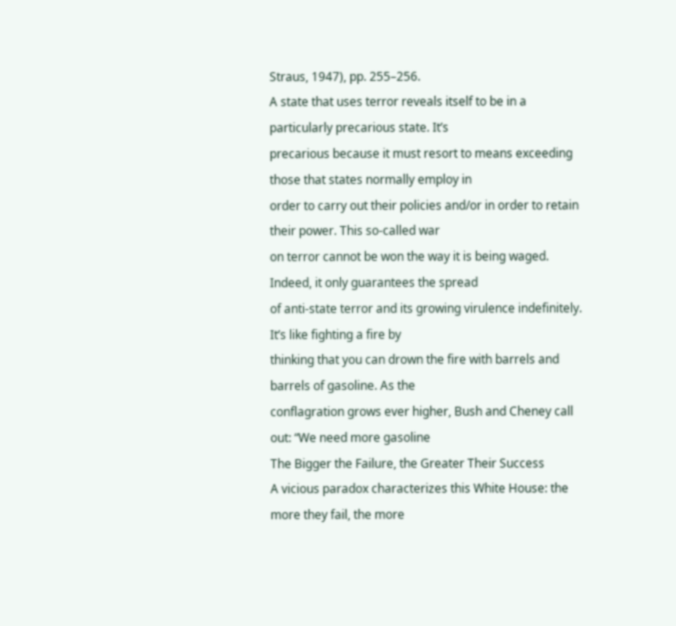Straus, 1947), pp. 255–256.
A state that uses terror reveals itself to be in a particularly precarious state. It’s
precarious because it must resort to means exceeding those that states normally employ in
order to carry out their policies and/or in order to retain their power. This so-called war
on terror cannot be won the way it is being waged. Indeed, it only guarantees the spread
of anti-state terror and its growing virulence indefinitely. It’s like fighting a fire by
thinking that you can drown the fire with barrels and barrels of gasoline. As the
conflagration grows ever higher, Bush and Cheney call out: “We need more gasoline
The Bigger the Failure, the Greater Their Success
A vicious paradox characterizes this White House: the more they fail, the more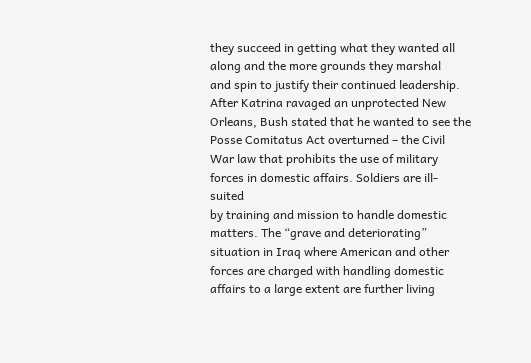they succeed in getting what they wanted all along and the more grounds they marshal
and spin to justify their continued leadership. After Katrina ravaged an unprotected New
Orleans, Bush stated that he wanted to see the Posse Comitatus Act overturned – the Civil
War law that prohibits the use of military forces in domestic affairs. Soldiers are ill-suited
by training and mission to handle domestic matters. The “grave and deteriorating”
situation in Iraq where American and other forces are charged with handling domestic
affairs to a large extent are further living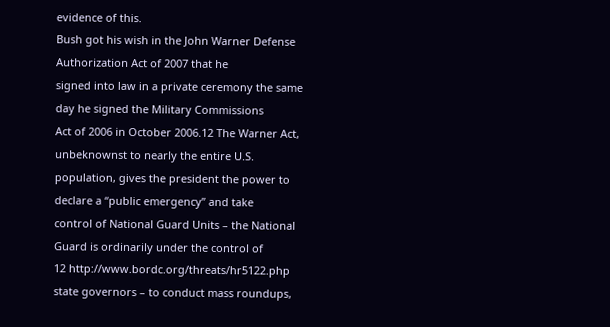evidence of this.
Bush got his wish in the John Warner Defense Authorization Act of 2007 that he
signed into law in a private ceremony the same day he signed the Military Commissions
Act of 2006 in October 2006.12 The Warner Act, unbeknownst to nearly the entire U.S.
population, gives the president the power to declare a “public emergency” and take
control of National Guard Units – the National Guard is ordinarily under the control of
12 http://www.bordc.org/threats/hr5122.php
state governors – to conduct mass roundups,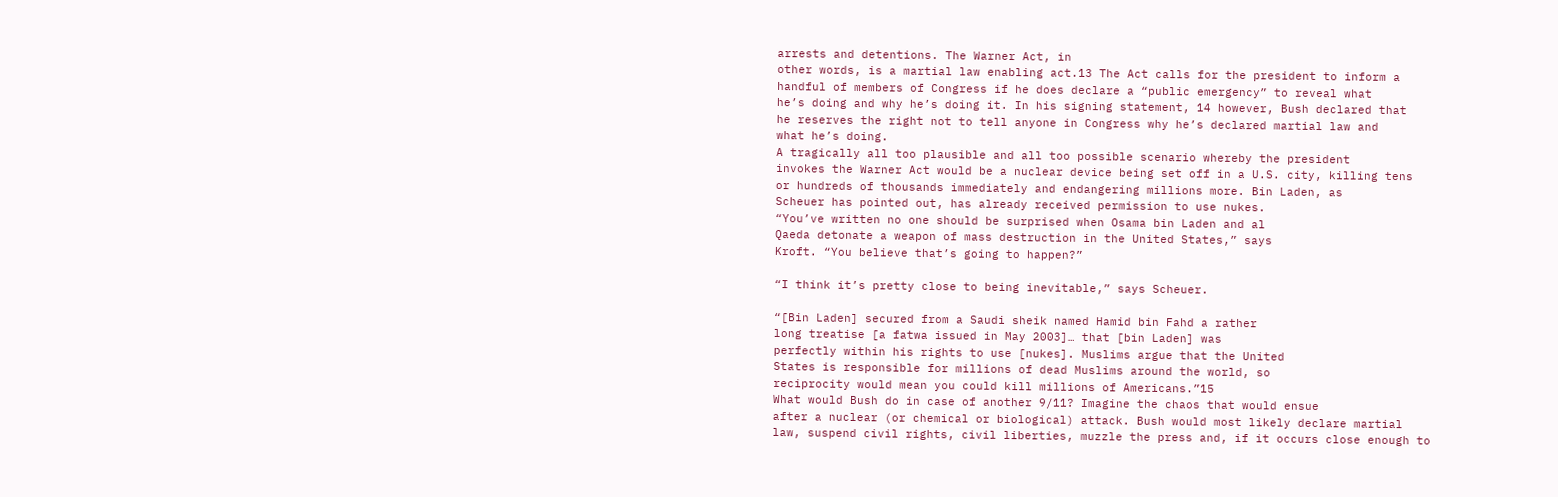arrests and detentions. The Warner Act, in
other words, is a martial law enabling act.13 The Act calls for the president to inform a
handful of members of Congress if he does declare a “public emergency” to reveal what
he’s doing and why he’s doing it. In his signing statement, 14 however, Bush declared that
he reserves the right not to tell anyone in Congress why he’s declared martial law and
what he’s doing.
A tragically all too plausible and all too possible scenario whereby the president
invokes the Warner Act would be a nuclear device being set off in a U.S. city, killing tens
or hundreds of thousands immediately and endangering millions more. Bin Laden, as
Scheuer has pointed out, has already received permission to use nukes.
“You’ve written no one should be surprised when Osama bin Laden and al
Qaeda detonate a weapon of mass destruction in the United States,” says
Kroft. “You believe that’s going to happen?”

“I think it’s pretty close to being inevitable,” says Scheuer.

“[Bin Laden] secured from a Saudi sheik named Hamid bin Fahd a rather
long treatise [a fatwa issued in May 2003]… that [bin Laden] was
perfectly within his rights to use [nukes]. Muslims argue that the United
States is responsible for millions of dead Muslims around the world, so
reciprocity would mean you could kill millions of Americans.”15
What would Bush do in case of another 9/11? Imagine the chaos that would ensue
after a nuclear (or chemical or biological) attack. Bush would most likely declare martial
law, suspend civil rights, civil liberties, muzzle the press and, if it occurs close enough to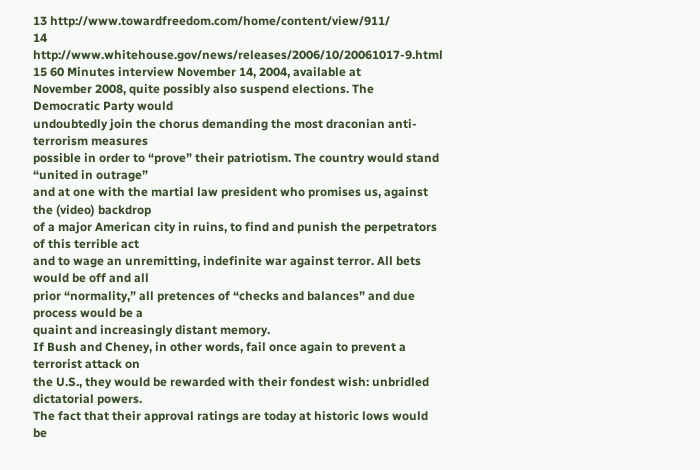13 http://www.towardfreedom.com/home/content/view/911/
14 http://www.whitehouse.gov/news/releases/2006/10/20061017-9.html
15 60 Minutes interview November 14, 2004, available at
November 2008, quite possibly also suspend elections. The Democratic Party would
undoubtedly join the chorus demanding the most draconian anti-terrorism measures
possible in order to “prove” their patriotism. The country would stand “united in outrage”
and at one with the martial law president who promises us, against the (video) backdrop
of a major American city in ruins, to find and punish the perpetrators of this terrible act
and to wage an unremitting, indefinite war against terror. All bets would be off and all
prior “normality,” all pretences of “checks and balances” and due process would be a
quaint and increasingly distant memory.
If Bush and Cheney, in other words, fail once again to prevent a terrorist attack on
the U.S., they would be rewarded with their fondest wish: unbridled dictatorial powers.
The fact that their approval ratings are today at historic lows would be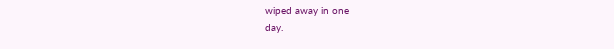wiped away in one
day.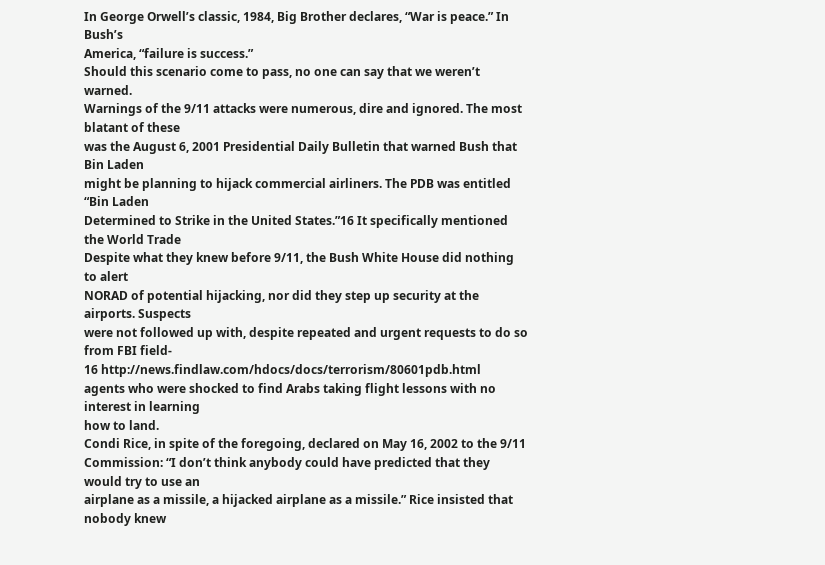In George Orwell’s classic, 1984, Big Brother declares, “War is peace.” In Bush’s
America, “failure is success.”
Should this scenario come to pass, no one can say that we weren’t warned.
Warnings of the 9/11 attacks were numerous, dire and ignored. The most blatant of these
was the August 6, 2001 Presidential Daily Bulletin that warned Bush that Bin Laden
might be planning to hijack commercial airliners. The PDB was entitled “Bin Laden
Determined to Strike in the United States.”16 It specifically mentioned the World Trade
Despite what they knew before 9/11, the Bush White House did nothing to alert
NORAD of potential hijacking, nor did they step up security at the airports. Suspects
were not followed up with, despite repeated and urgent requests to do so from FBI field-
16 http://news.findlaw.com/hdocs/docs/terrorism/80601pdb.html
agents who were shocked to find Arabs taking flight lessons with no interest in learning
how to land.
Condi Rice, in spite of the foregoing, declared on May 16, 2002 to the 9/11
Commission: “I don’t think anybody could have predicted that they would try to use an
airplane as a missile, a hijacked airplane as a missile.” Rice insisted that nobody knew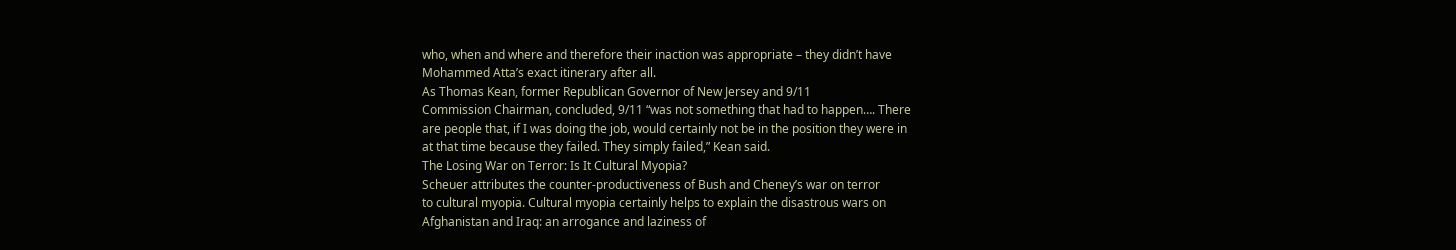who, when and where and therefore their inaction was appropriate – they didn’t have
Mohammed Atta’s exact itinerary after all.
As Thomas Kean, former Republican Governor of New Jersey and 9/11
Commission Chairman, concluded, 9/11 “was not something that had to happen…. There
are people that, if I was doing the job, would certainly not be in the position they were in
at that time because they failed. They simply failed,” Kean said.
The Losing War on Terror: Is It Cultural Myopia?
Scheuer attributes the counter-productiveness of Bush and Cheney’s war on terror
to cultural myopia. Cultural myopia certainly helps to explain the disastrous wars on
Afghanistan and Iraq: an arrogance and laziness of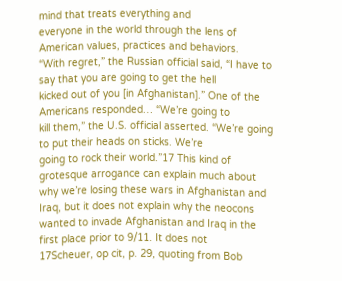mind that treats everything and
everyone in the world through the lens of American values, practices and behaviors.
“With regret,” the Russian official said, “I have to say that you are going to get the hell
kicked out of you [in Afghanistan].” One of the Americans responded… “We’re going to
kill them,” the U.S. official asserted. “We’re going to put their heads on sticks. We’re
going to rock their world.”17 This kind of grotesque arrogance can explain much about
why we’re losing these wars in Afghanistan and Iraq, but it does not explain why the neocons
wanted to invade Afghanistan and Iraq in the first place prior to 9/11. It does not
17Scheuer, op cit, p. 29, quoting from Bob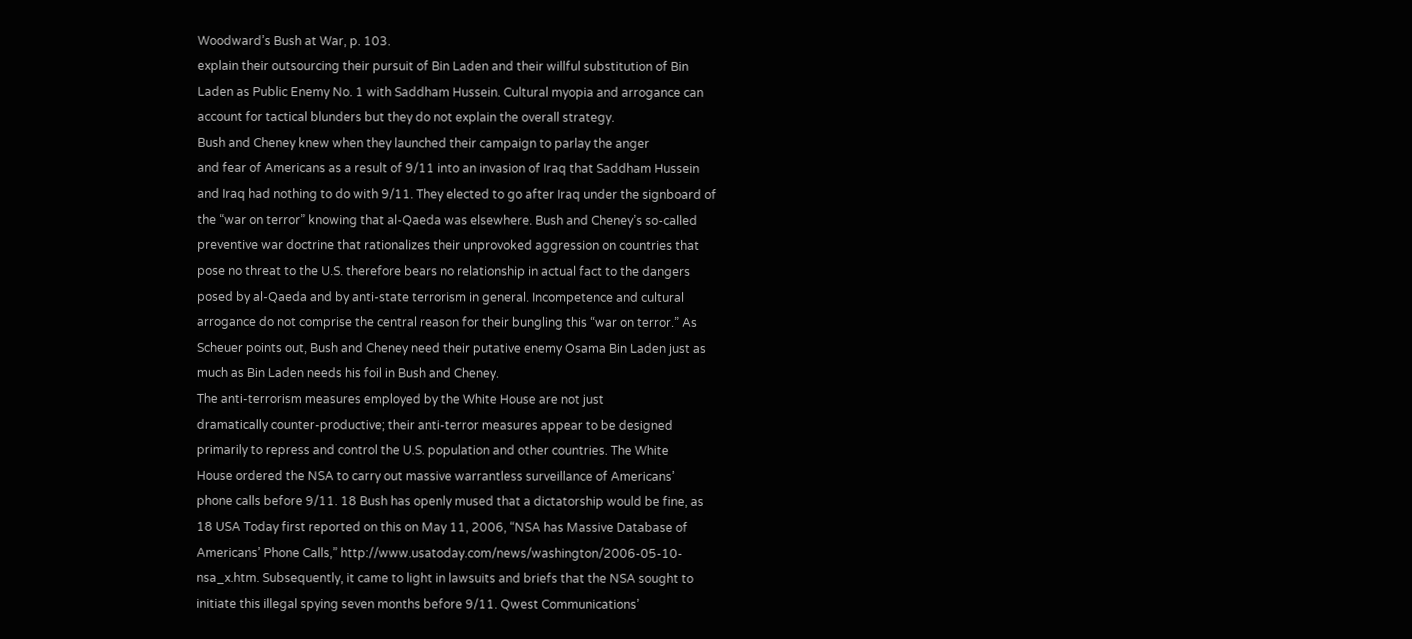Woodward’s Bush at War, p. 103.
explain their outsourcing their pursuit of Bin Laden and their willful substitution of Bin
Laden as Public Enemy No. 1 with Saddham Hussein. Cultural myopia and arrogance can
account for tactical blunders but they do not explain the overall strategy.
Bush and Cheney knew when they launched their campaign to parlay the anger
and fear of Americans as a result of 9/11 into an invasion of Iraq that Saddham Hussein
and Iraq had nothing to do with 9/11. They elected to go after Iraq under the signboard of
the “war on terror” knowing that al-Qaeda was elsewhere. Bush and Cheney’s so-called
preventive war doctrine that rationalizes their unprovoked aggression on countries that
pose no threat to the U.S. therefore bears no relationship in actual fact to the dangers
posed by al-Qaeda and by anti-state terrorism in general. Incompetence and cultural
arrogance do not comprise the central reason for their bungling this “war on terror.” As
Scheuer points out, Bush and Cheney need their putative enemy Osama Bin Laden just as
much as Bin Laden needs his foil in Bush and Cheney.
The anti-terrorism measures employed by the White House are not just
dramatically counter-productive; their anti-terror measures appear to be designed
primarily to repress and control the U.S. population and other countries. The White
House ordered the NSA to carry out massive warrantless surveillance of Americans’
phone calls before 9/11. 18 Bush has openly mused that a dictatorship would be fine, as
18 USA Today first reported on this on May 11, 2006, “NSA has Massive Database of
Americans’ Phone Calls,” http://www.usatoday.com/news/washington/2006-05-10-
nsa_x.htm. Subsequently, it came to light in lawsuits and briefs that the NSA sought to
initiate this illegal spying seven months before 9/11. Qwest Communications’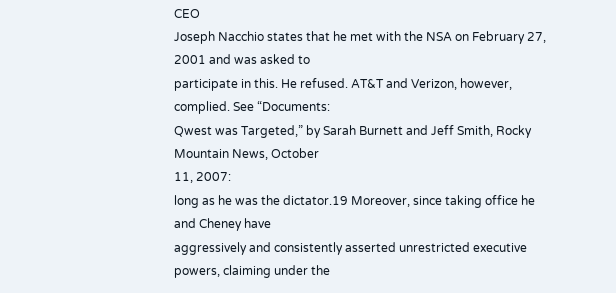CEO
Joseph Nacchio states that he met with the NSA on February 27, 2001 and was asked to
participate in this. He refused. AT&T and Verizon, however, complied. See “Documents:
Qwest was Targeted,” by Sarah Burnett and Jeff Smith, Rocky Mountain News, October
11, 2007:
long as he was the dictator.19 Moreover, since taking office he and Cheney have
aggressively and consistently asserted unrestricted executive powers, claiming under the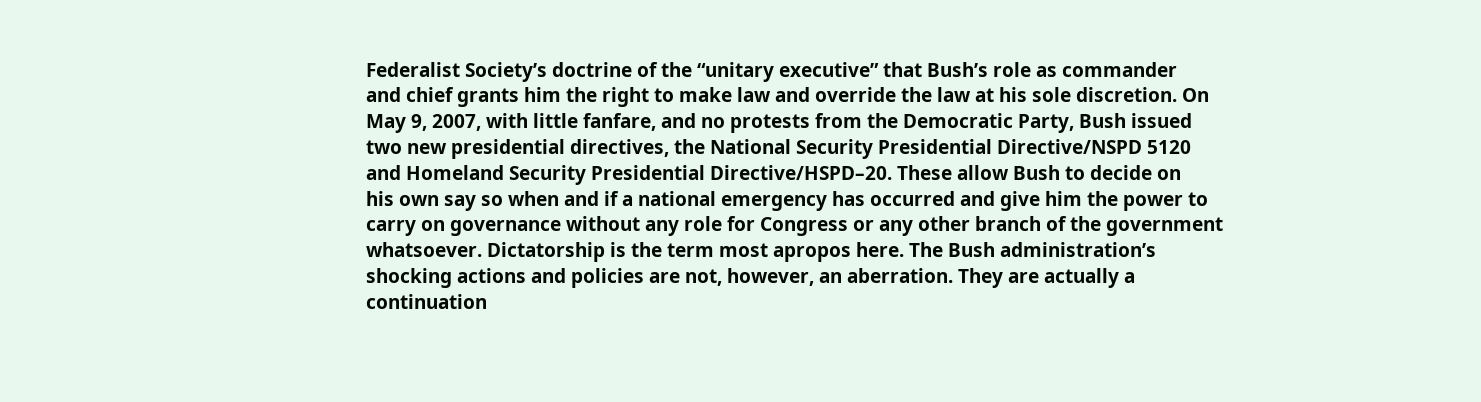Federalist Society’s doctrine of the “unitary executive” that Bush’s role as commander
and chief grants him the right to make law and override the law at his sole discretion. On
May 9, 2007, with little fanfare, and no protests from the Democratic Party, Bush issued
two new presidential directives, the National Security Presidential Directive/NSPD 5120
and Homeland Security Presidential Directive/HSPD–20. These allow Bush to decide on
his own say so when and if a national emergency has occurred and give him the power to
carry on governance without any role for Congress or any other branch of the government
whatsoever. Dictatorship is the term most apropos here. The Bush administration’s
shocking actions and policies are not, however, an aberration. They are actually a
continuation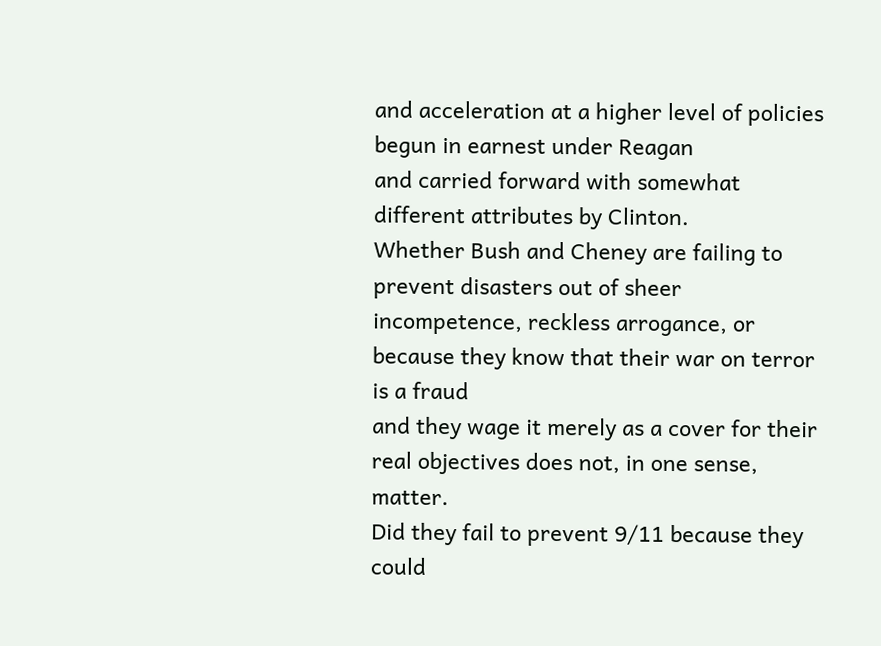and acceleration at a higher level of policies begun in earnest under Reagan
and carried forward with somewhat different attributes by Clinton.
Whether Bush and Cheney are failing to prevent disasters out of sheer
incompetence, reckless arrogance, or because they know that their war on terror is a fraud
and they wage it merely as a cover for their real objectives does not, in one sense, matter.
Did they fail to prevent 9/11 because they could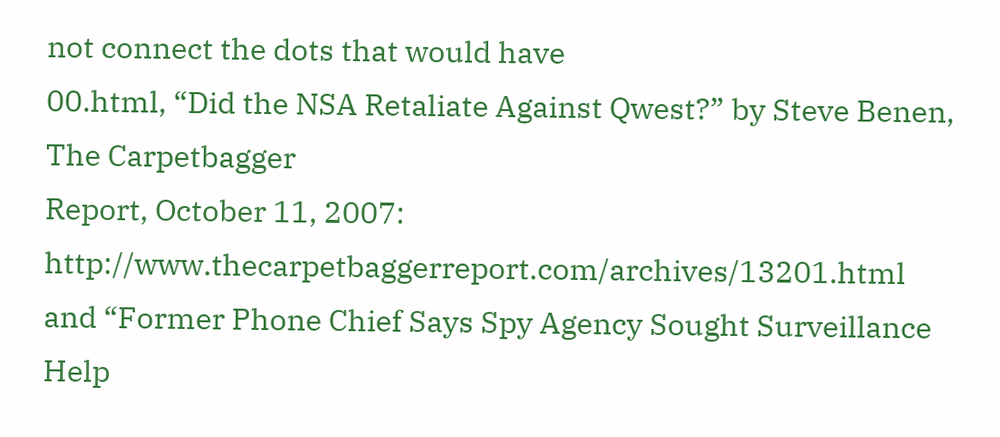not connect the dots that would have
00.html, “Did the NSA Retaliate Against Qwest?” by Steve Benen, The Carpetbagger
Report, October 11, 2007: http://www.thecarpetbaggerreport.com/archives/13201.html
and “Former Phone Chief Says Spy Agency Sought Surveillance Help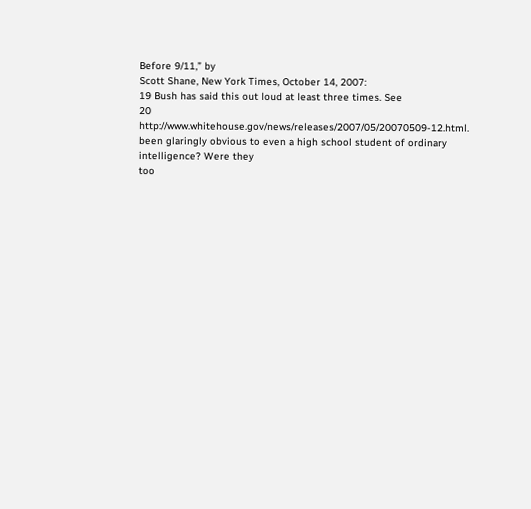Before 9/11,” by
Scott Shane, New York Times, October 14, 2007:
19 Bush has said this out loud at least three times. See
20 http://www.whitehouse.gov/news/releases/2007/05/20070509-12.html.
been glaringly obvious to even a high school student of ordinary intelligence? Were they
too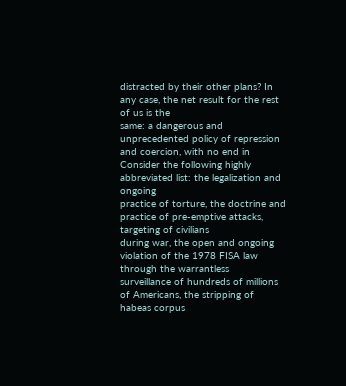distracted by their other plans? In any case, the net result for the rest of us is the
same: a dangerous and unprecedented policy of repression and coercion, with no end in
Consider the following highly abbreviated list: the legalization and ongoing
practice of torture, the doctrine and practice of pre-emptive attacks, targeting of civilians
during war, the open and ongoing violation of the 1978 FISA law through the warrantless
surveillance of hundreds of millions of Americans, the stripping of habeas corpus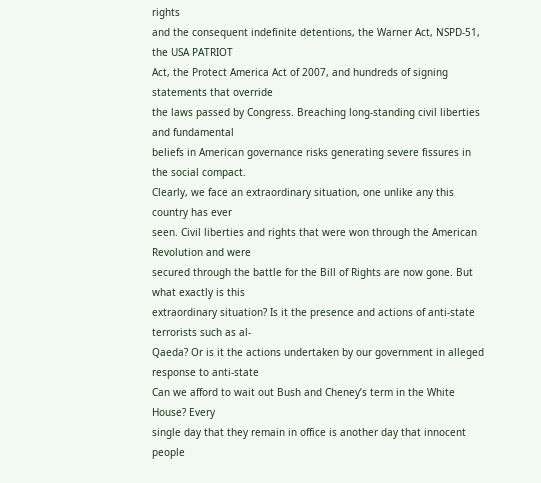rights
and the consequent indefinite detentions, the Warner Act, NSPD-51, the USA PATRIOT
Act, the Protect America Act of 2007, and hundreds of signing statements that override
the laws passed by Congress. Breaching long-standing civil liberties and fundamental
beliefs in American governance risks generating severe fissures in the social compact.
Clearly, we face an extraordinary situation, one unlike any this country has ever
seen. Civil liberties and rights that were won through the American Revolution and were
secured through the battle for the Bill of Rights are now gone. But what exactly is this
extraordinary situation? Is it the presence and actions of anti-state terrorists such as al-
Qaeda? Or is it the actions undertaken by our government in alleged response to anti-state
Can we afford to wait out Bush and Cheney’s term in the White House? Every
single day that they remain in office is another day that innocent people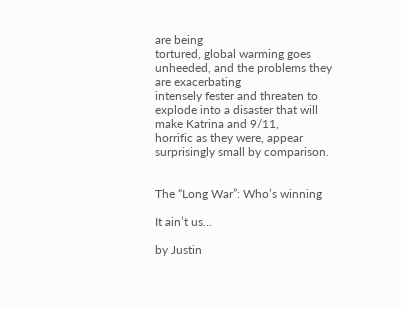are being
tortured, global warming goes unheeded, and the problems they are exacerbating
intensely fester and threaten to explode into a disaster that will make Katrina and 9/11,
horrific as they were, appear surprisingly small by comparison.


The “Long War”: Who’s winning

It ain’t us…

by Justin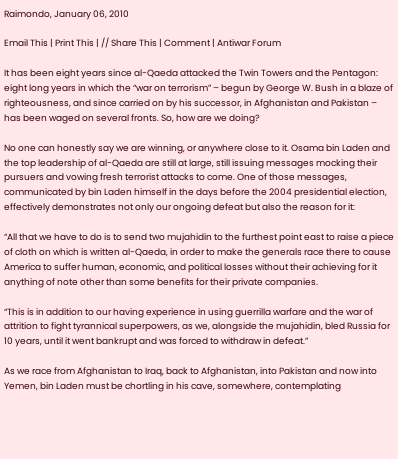Raimondo, January 06, 2010

Email This | Print This | // Share This | Comment | Antiwar Forum

It has been eight years since al-Qaeda attacked the Twin Towers and the Pentagon: eight long years in which the “war on terrorism” – begun by George W. Bush in a blaze of righteousness, and since carried on by his successor, in Afghanistan and Pakistan – has been waged on several fronts. So, how are we doing?

No one can honestly say we are winning, or anywhere close to it. Osama bin Laden and the top leadership of al-Qaeda are still at large, still issuing messages mocking their pursuers and vowing fresh terrorist attacks to come. One of those messages, communicated by bin Laden himself in the days before the 2004 presidential election, effectively demonstrates not only our ongoing defeat but also the reason for it:

“All that we have to do is to send two mujahidin to the furthest point east to raise a piece of cloth on which is written al-Qaeda, in order to make the generals race there to cause America to suffer human, economic, and political losses without their achieving for it anything of note other than some benefits for their private companies.

“This is in addition to our having experience in using guerrilla warfare and the war of attrition to fight tyrannical superpowers, as we, alongside the mujahidin, bled Russia for 10 years, until it went bankrupt and was forced to withdraw in defeat.”

As we race from Afghanistan to Iraq, back to Afghanistan, into Pakistan and now into Yemen, bin Laden must be chortling in his cave, somewhere, contemplating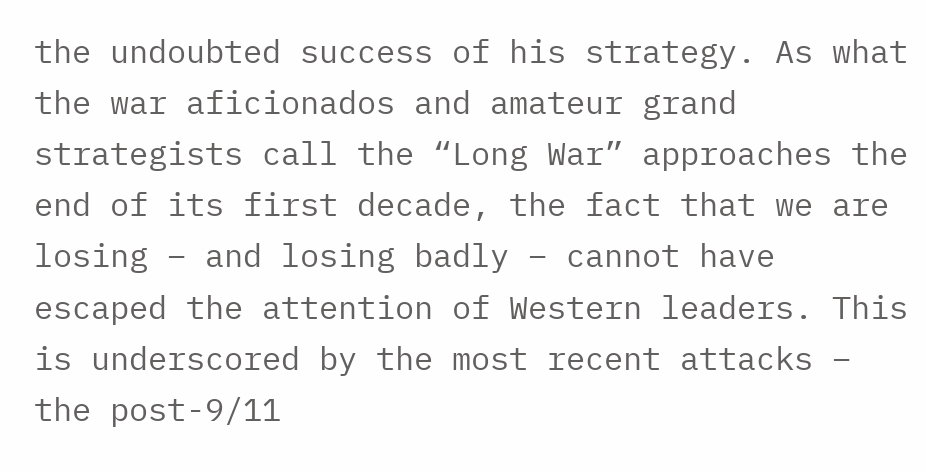the undoubted success of his strategy. As what the war aficionados and amateur grand strategists call the “Long War” approaches the end of its first decade, the fact that we are losing – and losing badly – cannot have escaped the attention of Western leaders. This is underscored by the most recent attacks – the post-9/11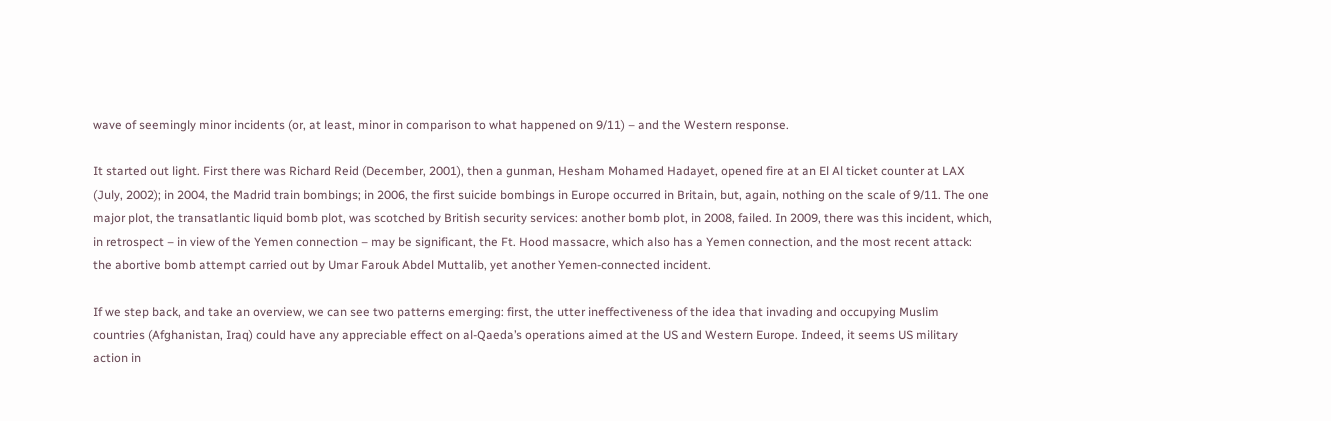wave of seemingly minor incidents (or, at least, minor in comparison to what happened on 9/11) – and the Western response.

It started out light. First there was Richard Reid (December, 2001), then a gunman, Hesham Mohamed Hadayet, opened fire at an El Al ticket counter at LAX (July, 2002); in 2004, the Madrid train bombings; in 2006, the first suicide bombings in Europe occurred in Britain, but, again, nothing on the scale of 9/11. The one major plot, the transatlantic liquid bomb plot, was scotched by British security services: another bomb plot, in 2008, failed. In 2009, there was this incident, which, in retrospect – in view of the Yemen connection – may be significant, the Ft. Hood massacre, which also has a Yemen connection, and the most recent attack: the abortive bomb attempt carried out by Umar Farouk Abdel Muttalib, yet another Yemen-connected incident.

If we step back, and take an overview, we can see two patterns emerging: first, the utter ineffectiveness of the idea that invading and occupying Muslim countries (Afghanistan, Iraq) could have any appreciable effect on al-Qaeda’s operations aimed at the US and Western Europe. Indeed, it seems US military action in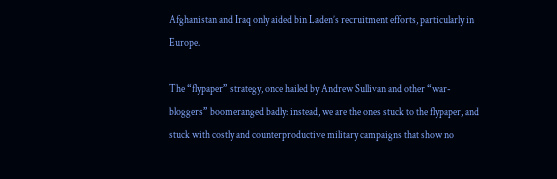Afghanistan and Iraq only aided bin Laden’s recruitment efforts, particularly in Europe.

The “flypaper” strategy, once hailed by Andrew Sullivan and other “war-bloggers” boomeranged badly: instead, we are the ones stuck to the flypaper, and stuck with costly and counterproductive military campaigns that show no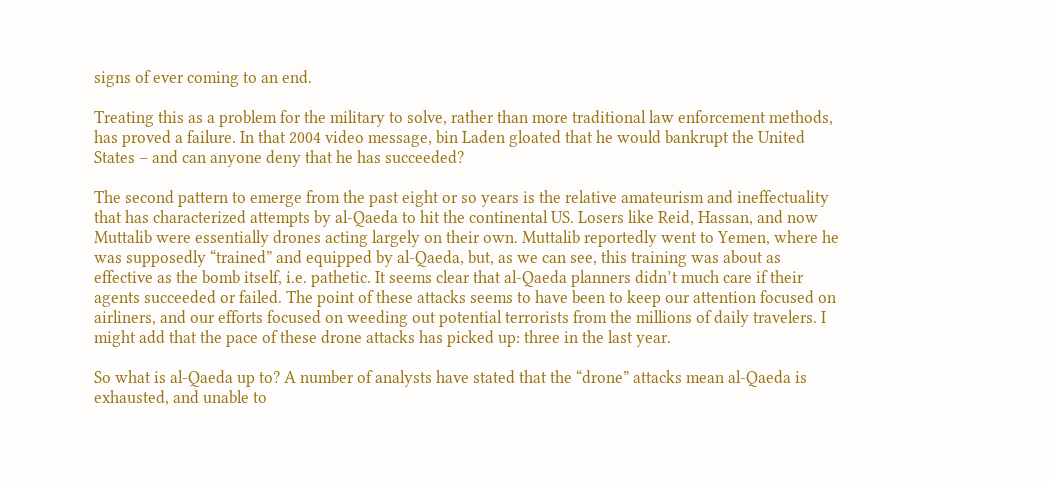signs of ever coming to an end.

Treating this as a problem for the military to solve, rather than more traditional law enforcement methods, has proved a failure. In that 2004 video message, bin Laden gloated that he would bankrupt the United States – and can anyone deny that he has succeeded?

The second pattern to emerge from the past eight or so years is the relative amateurism and ineffectuality that has characterized attempts by al-Qaeda to hit the continental US. Losers like Reid, Hassan, and now Muttalib were essentially drones acting largely on their own. Muttalib reportedly went to Yemen, where he was supposedly “trained” and equipped by al-Qaeda, but, as we can see, this training was about as effective as the bomb itself, i.e. pathetic. It seems clear that al-Qaeda planners didn’t much care if their agents succeeded or failed. The point of these attacks seems to have been to keep our attention focused on airliners, and our efforts focused on weeding out potential terrorists from the millions of daily travelers. I might add that the pace of these drone attacks has picked up: three in the last year.

So what is al-Qaeda up to? A number of analysts have stated that the “drone” attacks mean al-Qaeda is exhausted, and unable to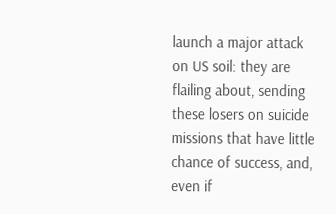launch a major attack on US soil: they are flailing about, sending these losers on suicide missions that have little chance of success, and, even if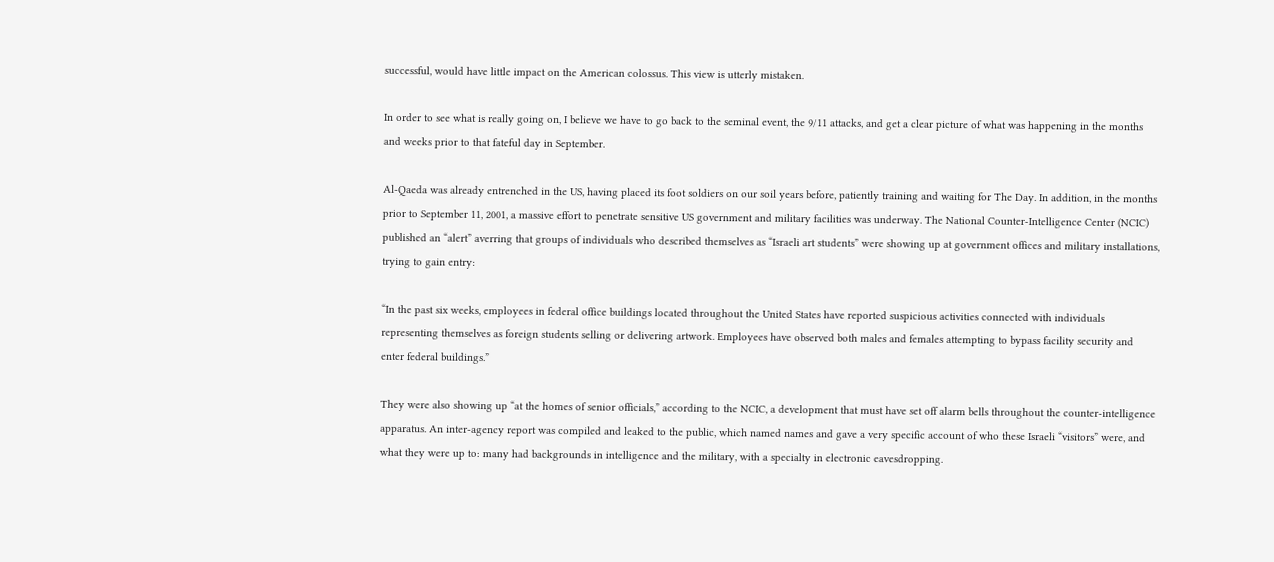successful, would have little impact on the American colossus. This view is utterly mistaken.

In order to see what is really going on, I believe we have to go back to the seminal event, the 9/11 attacks, and get a clear picture of what was happening in the months and weeks prior to that fateful day in September.

Al-Qaeda was already entrenched in the US, having placed its foot soldiers on our soil years before, patiently training and waiting for The Day. In addition, in the months prior to September 11, 2001, a massive effort to penetrate sensitive US government and military facilities was underway. The National Counter-Intelligence Center (NCIC) published an “alert” averring that groups of individuals who described themselves as “Israeli art students” were showing up at government offices and military installations, trying to gain entry:

“In the past six weeks, employees in federal office buildings located throughout the United States have reported suspicious activities connected with individuals representing themselves as foreign students selling or delivering artwork. Employees have observed both males and females attempting to bypass facility security and enter federal buildings.”

They were also showing up “at the homes of senior officials,” according to the NCIC, a development that must have set off alarm bells throughout the counter-intelligence apparatus. An inter-agency report was compiled and leaked to the public, which named names and gave a very specific account of who these Israeli “visitors” were, and what they were up to: many had backgrounds in intelligence and the military, with a specialty in electronic eavesdropping.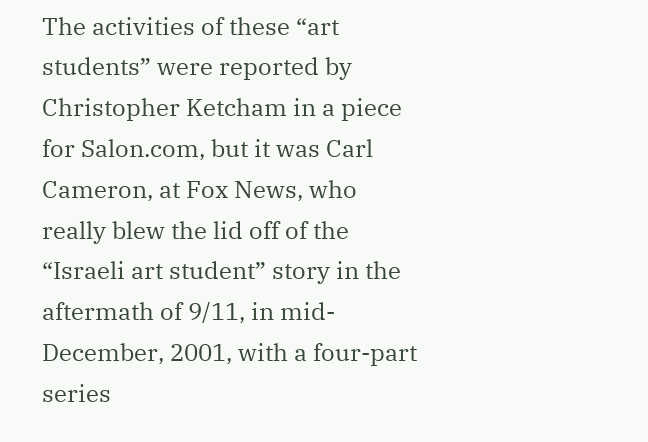The activities of these “art students” were reported by Christopher Ketcham in a piece for Salon.com, but it was Carl Cameron, at Fox News, who really blew the lid off of the “Israeli art student” story in the aftermath of 9/11, in mid-December, 2001, with a four-part series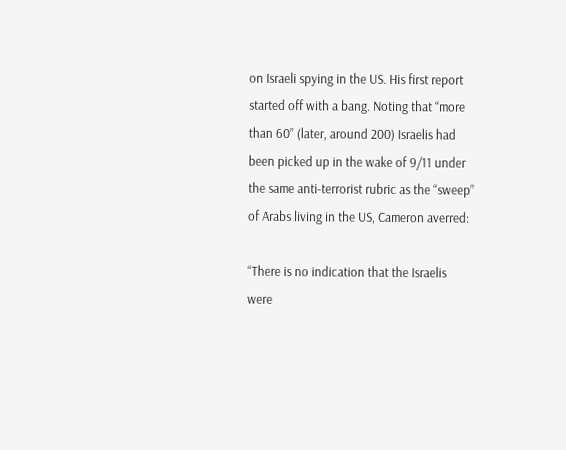on Israeli spying in the US. His first report started off with a bang. Noting that “more than 60” (later, around 200) Israelis had been picked up in the wake of 9/11 under the same anti-terrorist rubric as the “sweep” of Arabs living in the US, Cameron averred:

“There is no indication that the Israelis were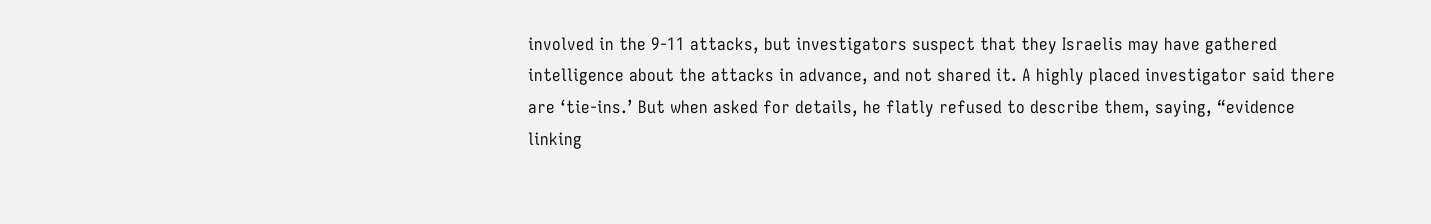involved in the 9-11 attacks, but investigators suspect that they Israelis may have gathered intelligence about the attacks in advance, and not shared it. A highly placed investigator said there are ‘tie-ins.’ But when asked for details, he flatly refused to describe them, saying, “evidence linking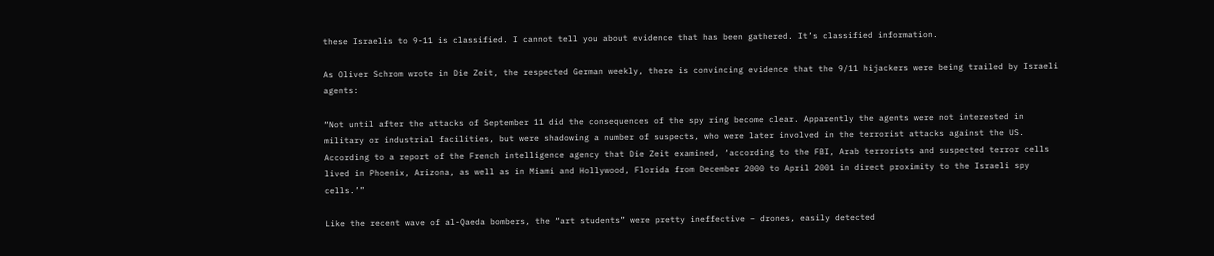these Israelis to 9-11 is classified. I cannot tell you about evidence that has been gathered. It’s classified information.

As Oliver Schrom wrote in Die Zeit, the respected German weekly, there is convincing evidence that the 9/11 hijackers were being trailed by Israeli agents:

“Not until after the attacks of September 11 did the consequences of the spy ring become clear. Apparently the agents were not interested in military or industrial facilities, but were shadowing a number of suspects, who were later involved in the terrorist attacks against the US. According to a report of the French intelligence agency that Die Zeit examined, ‘according to the FBI, Arab terrorists and suspected terror cells lived in Phoenix, Arizona, as well as in Miami and Hollywood, Florida from December 2000 to April 2001 in direct proximity to the Israeli spy cells.’”

Like the recent wave of al-Qaeda bombers, the “art students” were pretty ineffective – drones, easily detected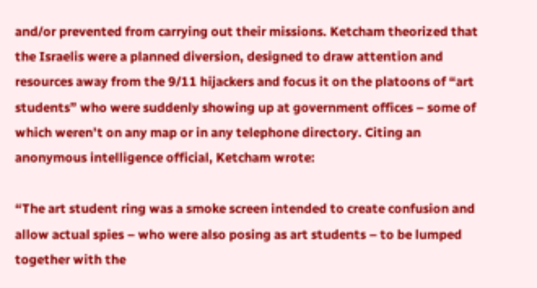and/or prevented from carrying out their missions. Ketcham theorized that the Israelis were a planned diversion, designed to draw attention and resources away from the 9/11 hijackers and focus it on the platoons of “art students” who were suddenly showing up at government offices – some of which weren’t on any map or in any telephone directory. Citing an anonymous intelligence official, Ketcham wrote:

“The art student ring was a smoke screen intended to create confusion and allow actual spies – who were also posing as art students – to be lumped together with the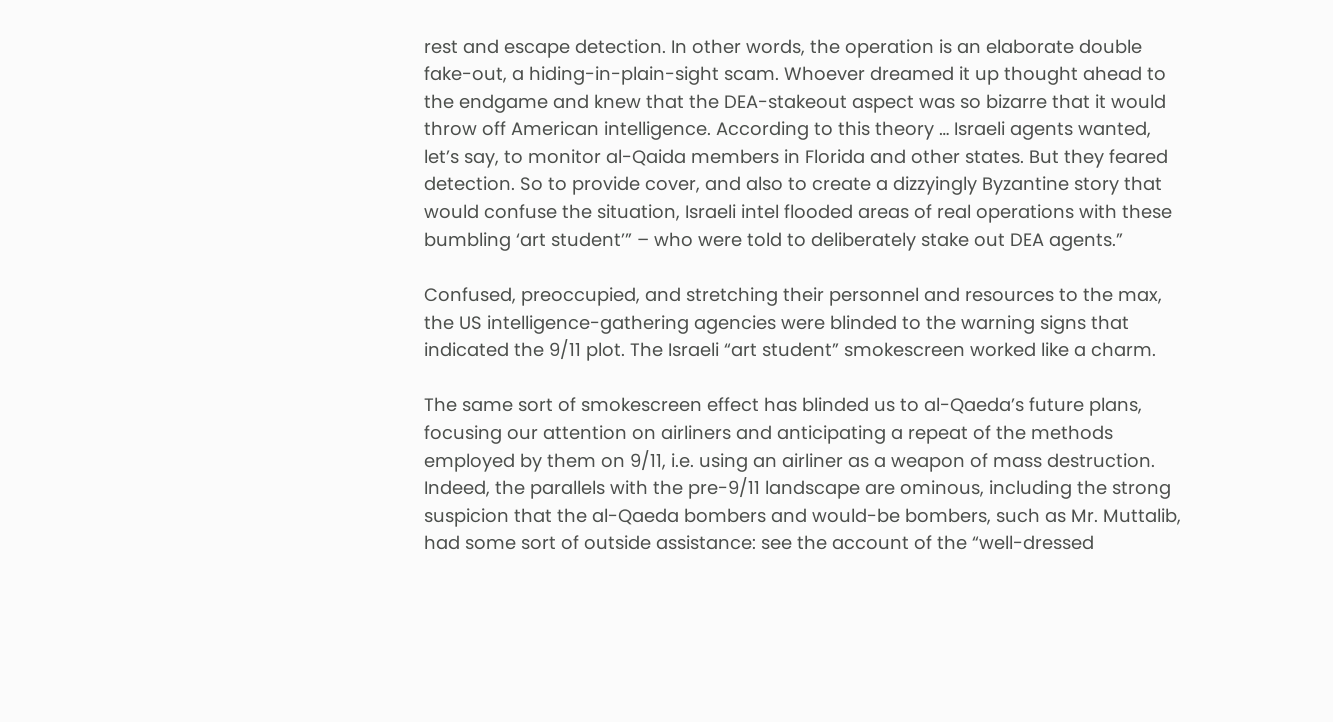rest and escape detection. In other words, the operation is an elaborate double fake-out, a hiding-in-plain-sight scam. Whoever dreamed it up thought ahead to the endgame and knew that the DEA-stakeout aspect was so bizarre that it would throw off American intelligence. According to this theory … Israeli agents wanted, let’s say, to monitor al-Qaida members in Florida and other states. But they feared detection. So to provide cover, and also to create a dizzyingly Byzantine story that would confuse the situation, Israeli intel flooded areas of real operations with these bumbling ‘art student’” – who were told to deliberately stake out DEA agents.”

Confused, preoccupied, and stretching their personnel and resources to the max, the US intelligence-gathering agencies were blinded to the warning signs that indicated the 9/11 plot. The Israeli “art student” smokescreen worked like a charm.

The same sort of smokescreen effect has blinded us to al-Qaeda’s future plans, focusing our attention on airliners and anticipating a repeat of the methods employed by them on 9/11, i.e. using an airliner as a weapon of mass destruction. Indeed, the parallels with the pre-9/11 landscape are ominous, including the strong suspicion that the al-Qaeda bombers and would-be bombers, such as Mr. Muttalib, had some sort of outside assistance: see the account of the “well-dressed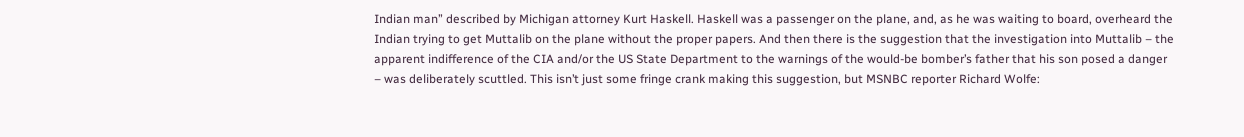Indian man” described by Michigan attorney Kurt Haskell. Haskell was a passenger on the plane, and, as he was waiting to board, overheard the Indian trying to get Muttalib on the plane without the proper papers. And then there is the suggestion that the investigation into Muttalib – the apparent indifference of the CIA and/or the US State Department to the warnings of the would-be bomber’s father that his son posed a danger – was deliberately scuttled. This isn’t just some fringe crank making this suggestion, but MSNBC reporter Richard Wolfe: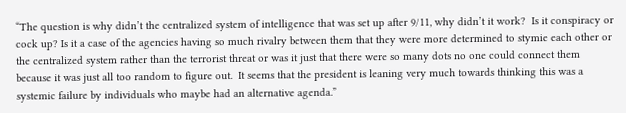“The question is why didn’t the centralized system of intelligence that was set up after 9/11, why didn’t it work?  Is it conspiracy or cock up? Is it a case of the agencies having so much rivalry between them that they were more determined to stymie each other or the centralized system rather than the terrorist threat or was it just that there were so many dots no one could connect them because it was just all too random to figure out.  It seems that the president is leaning very much towards thinking this was a systemic failure by individuals who maybe had an alternative agenda.”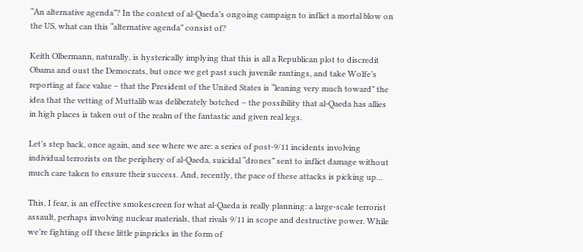“An alternative agenda”? In the context of al-Qaeda’s ongoing campaign to inflict a mortal blow on the US, what can this “alternative agenda” consist of?

Keith Olbermann, naturally, is hysterically implying that this is all a Republican plot to discredit Obama and oust the Democrats, but once we get past such juvenile rantings, and take Wolfe’s reporting at face value – that the President of the United States is “leaning very much toward” the idea that the vetting of Muttalib was deliberately botched – the possibility that al-Qaeda has allies in high places is taken out of the realm of the fantastic and given real legs.

Let’s step back, once again, and see where we are: a series of post-9/11 incidents involving individual terrorists on the periphery of al-Qaeda, suicidal “drones” sent to inflict damage without much care taken to ensure their success. And, recently, the pace of these attacks is picking up…

This, I fear, is an effective smokescreen for what al-Qaeda is really planning: a large-scale terrorist assault, perhaps involving nuclear materials, that rivals 9/11 in scope and destructive power. While we’re fighting off these little pinpricks in the form of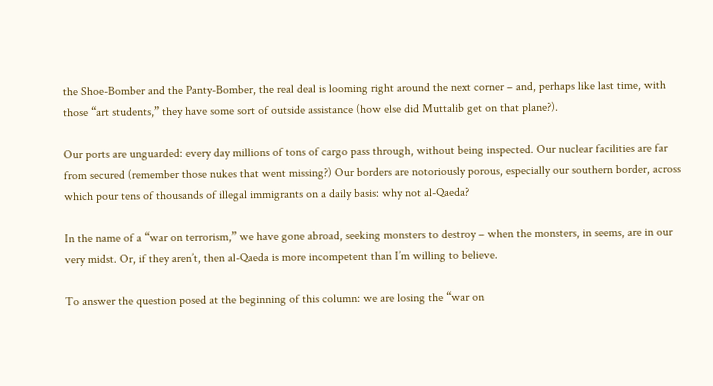the Shoe-Bomber and the Panty-Bomber, the real deal is looming right around the next corner – and, perhaps like last time, with those “art students,” they have some sort of outside assistance (how else did Muttalib get on that plane?).

Our ports are unguarded: every day millions of tons of cargo pass through, without being inspected. Our nuclear facilities are far from secured (remember those nukes that went missing?) Our borders are notoriously porous, especially our southern border, across which pour tens of thousands of illegal immigrants on a daily basis: why not al-Qaeda?

In the name of a “war on terrorism,” we have gone abroad, seeking monsters to destroy – when the monsters, in seems, are in our very midst. Or, if they aren’t, then al-Qaeda is more incompetent than I’m willing to believe.

To answer the question posed at the beginning of this column: we are losing the “war on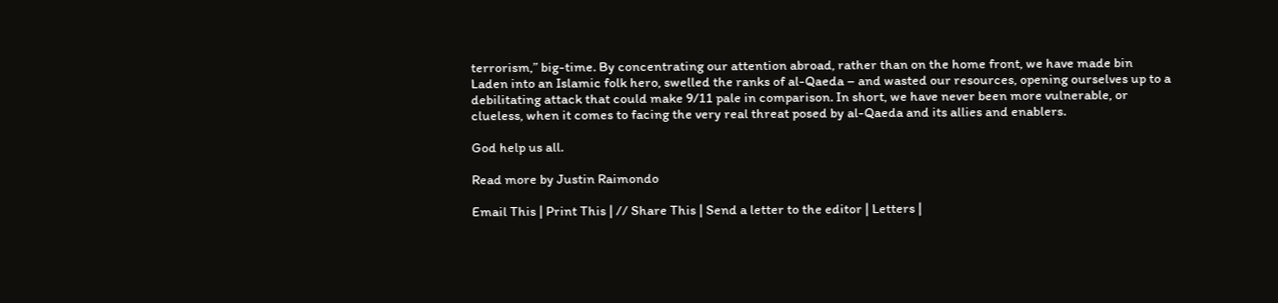terrorism,” big-time. By concentrating our attention abroad, rather than on the home front, we have made bin Laden into an Islamic folk hero, swelled the ranks of al-Qaeda – and wasted our resources, opening ourselves up to a debilitating attack that could make 9/11 pale in comparison. In short, we have never been more vulnerable, or clueless, when it comes to facing the very real threat posed by al-Qaeda and its allies and enablers.

God help us all.

Read more by Justin Raimondo

Email This | Print This | // Share This | Send a letter to the editor | Letters |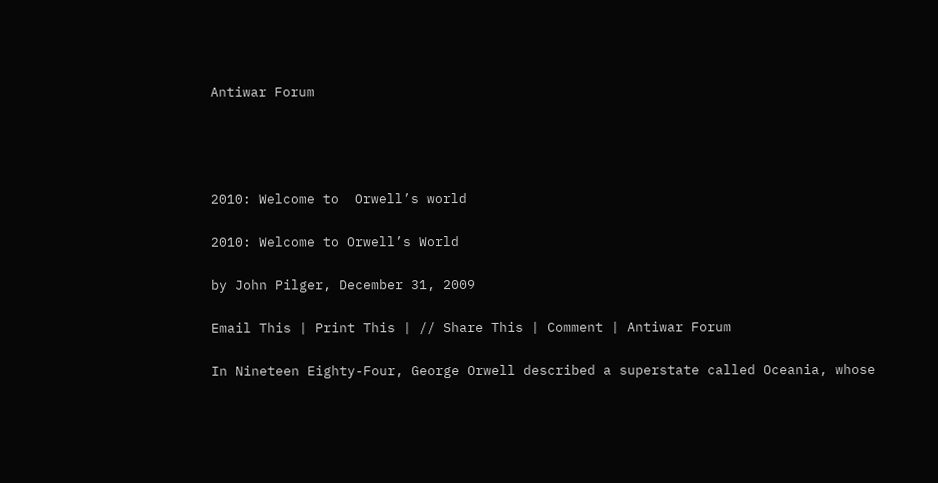Antiwar Forum




2010: Welcome to  Orwell’s world

2010: Welcome to Orwell’s World

by John Pilger, December 31, 2009

Email This | Print This | // Share This | Comment | Antiwar Forum

In Nineteen Eighty-Four, George Orwell described a superstate called Oceania, whose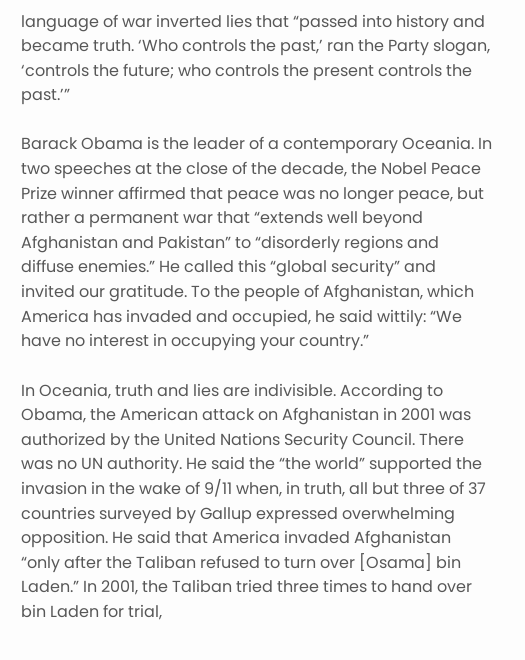language of war inverted lies that “passed into history and became truth. ‘Who controls the past,’ ran the Party slogan, ‘controls the future; who controls the present controls the past.’”

Barack Obama is the leader of a contemporary Oceania. In two speeches at the close of the decade, the Nobel Peace Prize winner affirmed that peace was no longer peace, but rather a permanent war that “extends well beyond Afghanistan and Pakistan” to “disorderly regions and diffuse enemies.” He called this “global security” and invited our gratitude. To the people of Afghanistan, which America has invaded and occupied, he said wittily: “We have no interest in occupying your country.”

In Oceania, truth and lies are indivisible. According to Obama, the American attack on Afghanistan in 2001 was authorized by the United Nations Security Council. There was no UN authority. He said the “the world” supported the invasion in the wake of 9/11 when, in truth, all but three of 37 countries surveyed by Gallup expressed overwhelming opposition. He said that America invaded Afghanistan “only after the Taliban refused to turn over [Osama] bin Laden.” In 2001, the Taliban tried three times to hand over bin Laden for trial,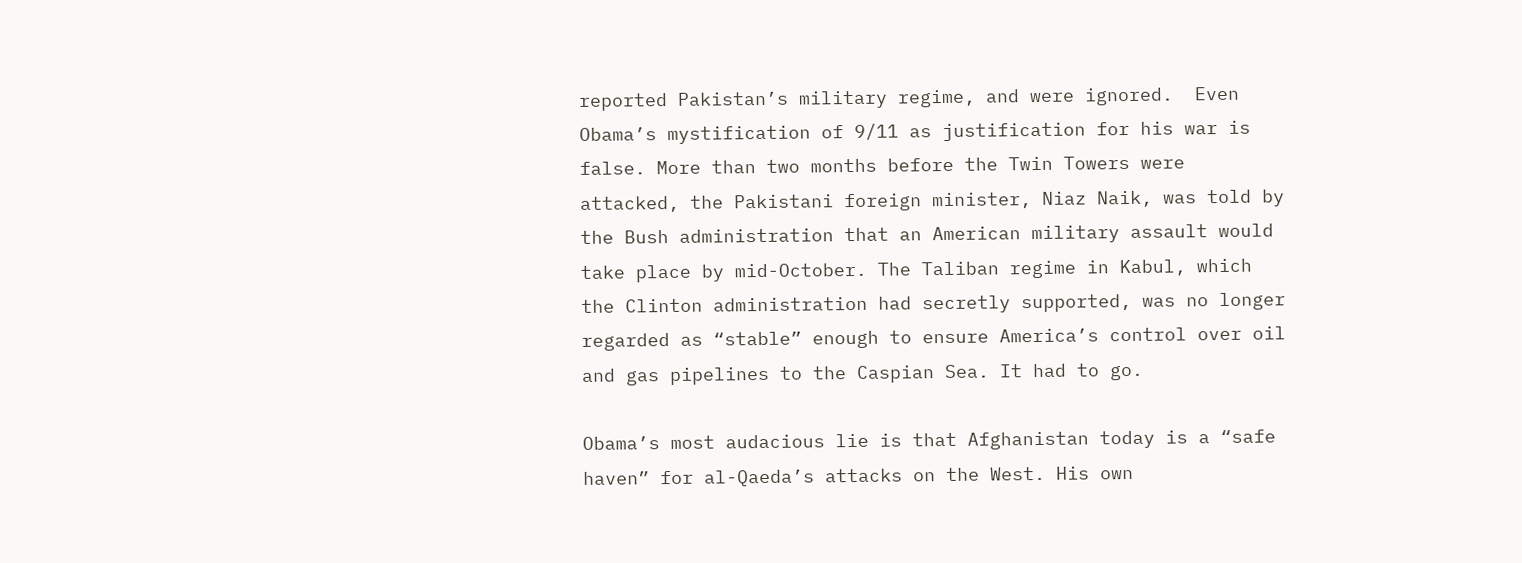reported Pakistan’s military regime, and were ignored.  Even Obama’s mystification of 9/11 as justification for his war is false. More than two months before the Twin Towers were attacked, the Pakistani foreign minister, Niaz Naik, was told by the Bush administration that an American military assault would take place by mid-October. The Taliban regime in Kabul, which the Clinton administration had secretly supported, was no longer regarded as “stable” enough to ensure America’s control over oil and gas pipelines to the Caspian Sea. It had to go.

Obama’s most audacious lie is that Afghanistan today is a “safe haven” for al-Qaeda’s attacks on the West. His own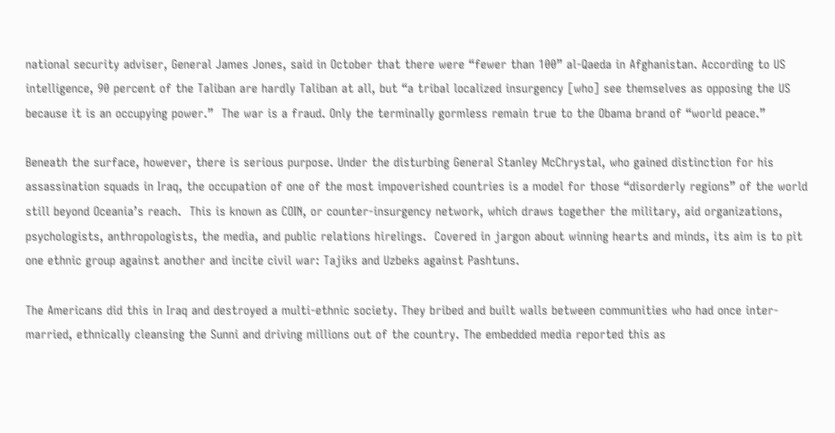national security adviser, General James Jones, said in October that there were “fewer than 100” al-Qaeda in Afghanistan. According to US intelligence, 90 percent of the Taliban are hardly Taliban at all, but “a tribal localized insurgency [who] see themselves as opposing the US because it is an occupying power.”  The war is a fraud. Only the terminally gormless remain true to the Obama brand of “world peace.”

Beneath the surface, however, there is serious purpose. Under the disturbing General Stanley McChrystal, who gained distinction for his assassination squads in Iraq, the occupation of one of the most impoverished countries is a model for those “disorderly regions” of the world still beyond Oceania’s reach.  This is known as COIN, or counter-insurgency network, which draws together the military, aid organizations, psychologists, anthropologists, the media, and public relations hirelings.  Covered in jargon about winning hearts and minds, its aim is to pit one ethnic group against another and incite civil war: Tajiks and Uzbeks against Pashtuns.

The Americans did this in Iraq and destroyed a multi-ethnic society. They bribed and built walls between communities who had once inter-married, ethnically cleansing the Sunni and driving millions out of the country. The embedded media reported this as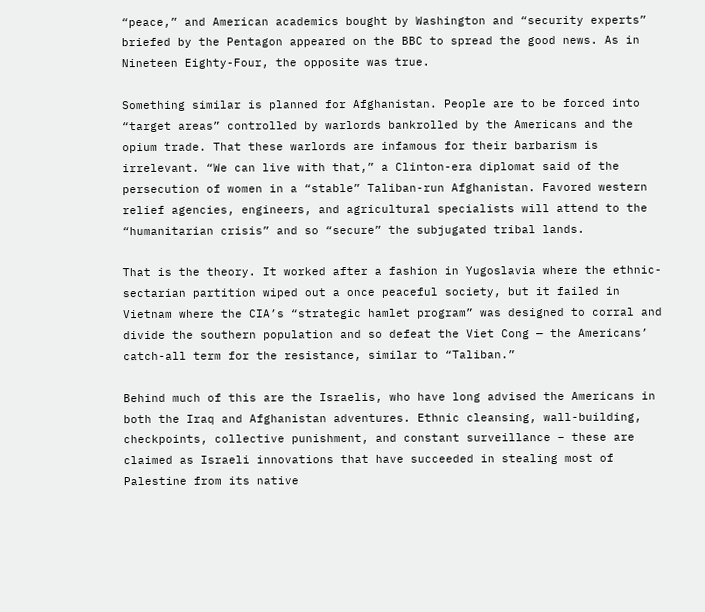“peace,” and American academics bought by Washington and “security experts” briefed by the Pentagon appeared on the BBC to spread the good news. As in Nineteen Eighty-Four, the opposite was true.

Something similar is planned for Afghanistan. People are to be forced into “target areas” controlled by warlords bankrolled by the Americans and the opium trade. That these warlords are infamous for their barbarism is irrelevant. “We can live with that,” a Clinton-era diplomat said of the persecution of women in a “stable” Taliban-run Afghanistan. Favored western relief agencies, engineers, and agricultural specialists will attend to the “humanitarian crisis” and so “secure” the subjugated tribal lands.

That is the theory. It worked after a fashion in Yugoslavia where the ethnic-sectarian partition wiped out a once peaceful society, but it failed in Vietnam where the CIA’s “strategic hamlet program” was designed to corral and divide the southern population and so defeat the Viet Cong — the Americans’ catch-all term for the resistance, similar to “Taliban.”

Behind much of this are the Israelis, who have long advised the Americans in both the Iraq and Afghanistan adventures. Ethnic cleansing, wall-building, checkpoints, collective punishment, and constant surveillance – these are claimed as Israeli innovations that have succeeded in stealing most of Palestine from its native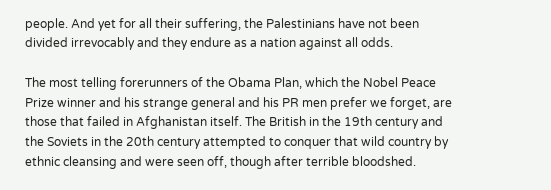people. And yet for all their suffering, the Palestinians have not been divided irrevocably and they endure as a nation against all odds.

The most telling forerunners of the Obama Plan, which the Nobel Peace Prize winner and his strange general and his PR men prefer we forget, are those that failed in Afghanistan itself. The British in the 19th century and the Soviets in the 20th century attempted to conquer that wild country by ethnic cleansing and were seen off, though after terrible bloodshed.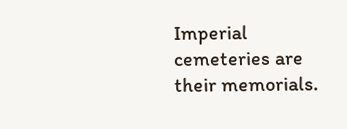Imperial cemeteries are their memorials.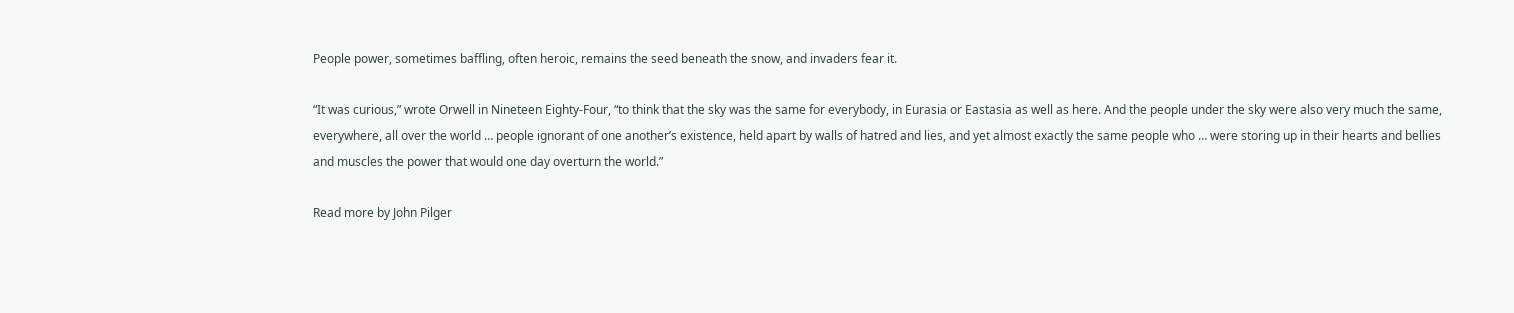People power, sometimes baffling, often heroic, remains the seed beneath the snow, and invaders fear it.

“It was curious,” wrote Orwell in Nineteen Eighty-Four, “to think that the sky was the same for everybody, in Eurasia or Eastasia as well as here. And the people under the sky were also very much the same, everywhere, all over the world … people ignorant of one another’s existence, held apart by walls of hatred and lies, and yet almost exactly the same people who … were storing up in their hearts and bellies and muscles the power that would one day overturn the world.”

Read more by John Pilger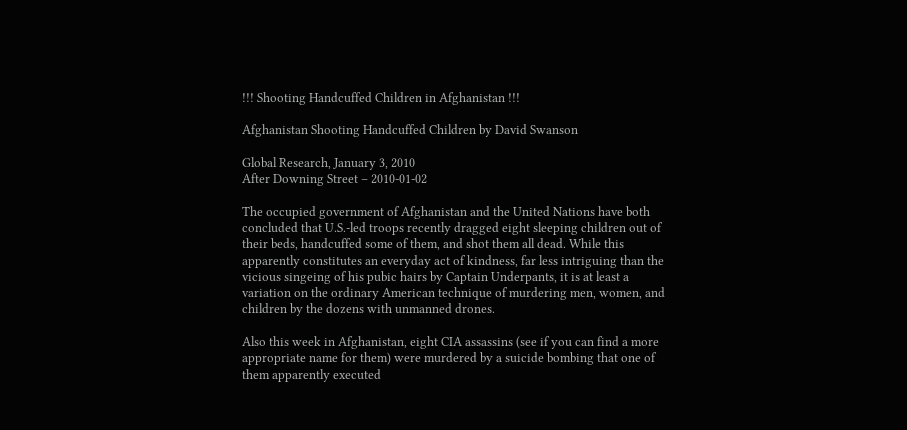!!! Shooting Handcuffed Children in Afghanistan !!!

Afghanistan Shooting Handcuffed Children by David Swanson

Global Research, January 3, 2010
After Downing Street – 2010-01-02

The occupied government of Afghanistan and the United Nations have both concluded that U.S.-led troops recently dragged eight sleeping children out of their beds, handcuffed some of them, and shot them all dead. While this apparently constitutes an everyday act of kindness, far less intriguing than the vicious singeing of his pubic hairs by Captain Underpants, it is at least a variation on the ordinary American technique of murdering men, women, and children by the dozens with unmanned drones.

Also this week in Afghanistan, eight CIA assassins (see if you can find a more appropriate name for them) were murdered by a suicide bombing that one of them apparently executed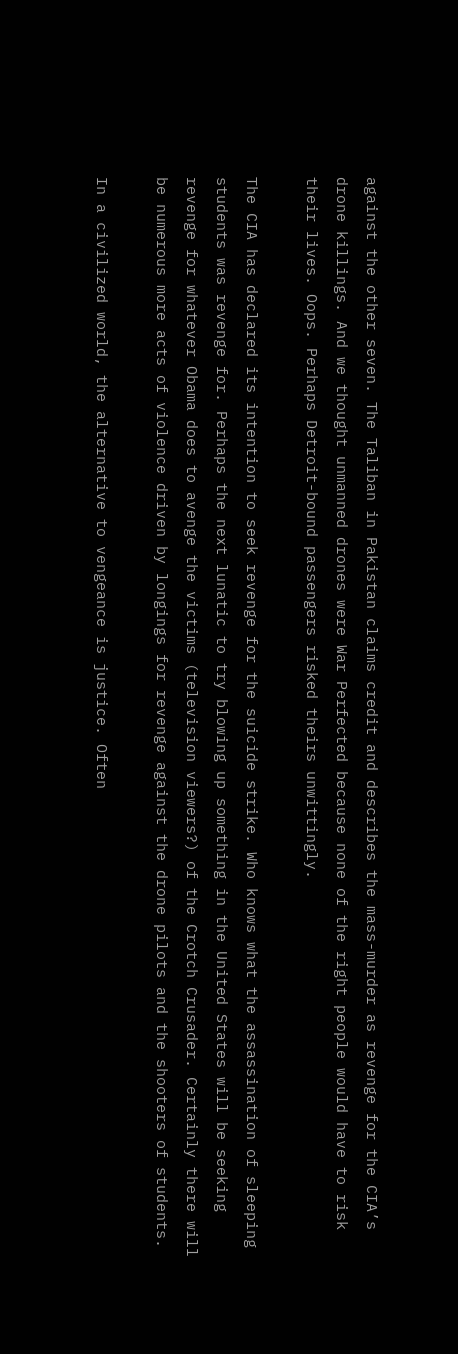against the other seven. The Taliban in Pakistan claims credit and describes the mass-murder as revenge for the CIA’s drone killings. And we thought unmanned drones were War Perfected because none of the right people would have to risk their lives. Oops. Perhaps Detroit-bound passengers risked theirs unwittingly.

The CIA has declared its intention to seek revenge for the suicide strike. Who knows what the assassination of sleeping students was revenge for. Perhaps the next lunatic to try blowing up something in the United States will be seeking revenge for whatever Obama does to avenge the victims (television viewers?) of the Crotch Crusader. Certainly there will be numerous more acts of violence driven by longings for revenge against the drone pilots and the shooters of students.

In a civilized world, the alternative to vengeance is justice. Often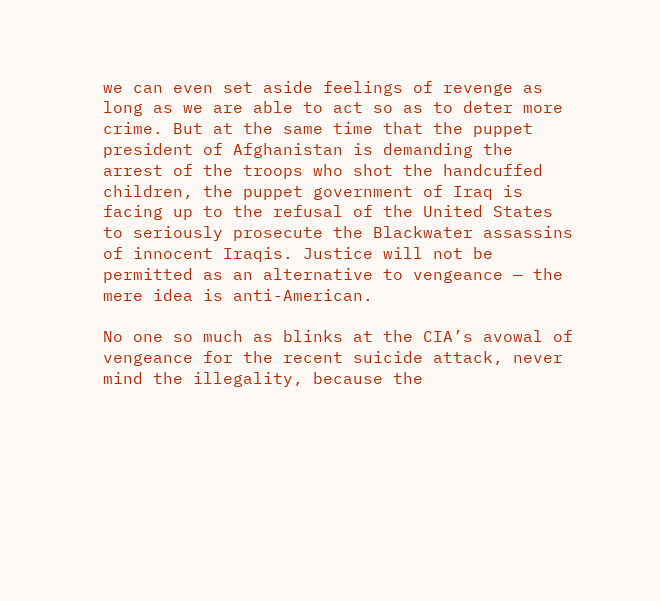we can even set aside feelings of revenge as long as we are able to act so as to deter more crime. But at the same time that the puppet president of Afghanistan is demanding the arrest of the troops who shot the handcuffed children, the puppet government of Iraq is facing up to the refusal of the United States to seriously prosecute the Blackwater assassins of innocent Iraqis. Justice will not be permitted as an alternative to vengeance — the mere idea is anti-American.

No one so much as blinks at the CIA’s avowal of vengeance for the recent suicide attack, never mind the illegality, because the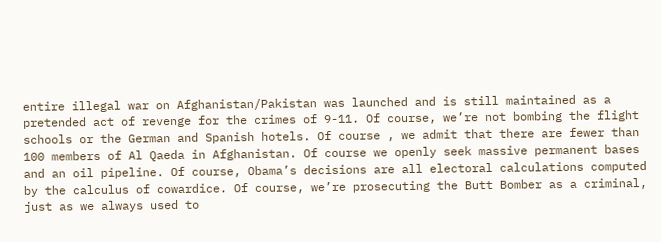entire illegal war on Afghanistan/Pakistan was launched and is still maintained as a pretended act of revenge for the crimes of 9-11. Of course, we’re not bombing the flight schools or the German and Spanish hotels. Of course , we admit that there are fewer than 100 members of Al Qaeda in Afghanistan. Of course we openly seek massive permanent bases and an oil pipeline. Of course, Obama’s decisions are all electoral calculations computed by the calculus of cowardice. Of course, we’re prosecuting the Butt Bomber as a criminal, just as we always used to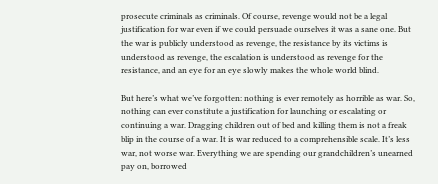prosecute criminals as criminals. Of course, revenge would not be a legal justification for war even if we could persuade ourselves it was a sane one. But the war is publicly understood as revenge, the resistance by its victims is understood as revenge, the escalation is understood as revenge for the resistance, and an eye for an eye slowly makes the whole world blind.

But here’s what we’ve forgotten: nothing is ever remotely as horrible as war. So, nothing can ever constitute a justification for launching or escalating or continuing a war. Dragging children out of bed and killing them is not a freak blip in the course of a war. It is war reduced to a comprehensible scale. It’s less war, not worse war. Everything we are spending our grandchildren’s unearned pay on, borrowed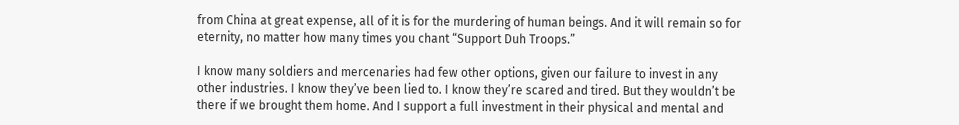from China at great expense, all of it is for the murdering of human beings. And it will remain so for eternity, no matter how many times you chant “Support Duh Troops.”

I know many soldiers and mercenaries had few other options, given our failure to invest in any other industries. I know they’ve been lied to. I know they’re scared and tired. But they wouldn’t be there if we brought them home. And I support a full investment in their physical and mental and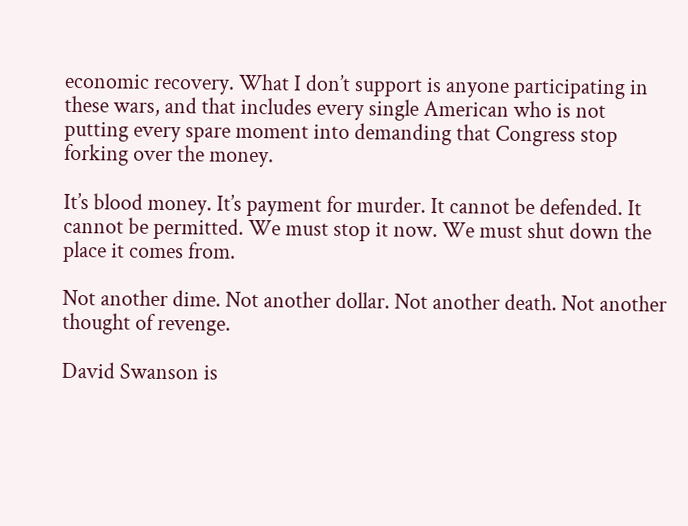economic recovery. What I don’t support is anyone participating in these wars, and that includes every single American who is not putting every spare moment into demanding that Congress stop forking over the money.

It’s blood money. It’s payment for murder. It cannot be defended. It cannot be permitted. We must stop it now. We must shut down the place it comes from.

Not another dime. Not another dollar. Not another death. Not another thought of revenge.

David Swanson is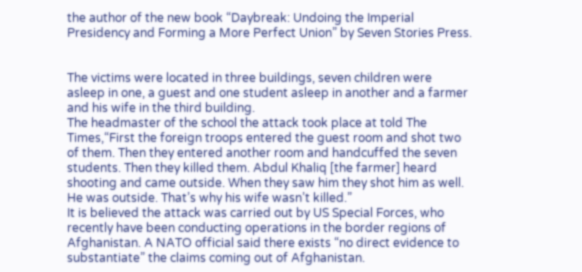the author of the new book “Daybreak: Undoing the Imperial Presidency and Forming a More Perfect Union” by Seven Stories Press.


The victims were located in three buildings, seven children were asleep in one, a guest and one student asleep in another and a farmer and his wife in the third building.
The headmaster of the school the attack took place at told The Times,“First the foreign troops entered the guest room and shot two of them. Then they entered another room and handcuffed the seven students. Then they killed them. Abdul Khaliq [the farmer] heard shooting and came outside. When they saw him they shot him as well. He was outside. That’s why his wife wasn’t killed.”
It is believed the attack was carried out by US Special Forces, who recently have been conducting operations in the border regions of Afghanistan. A NATO official said there exists “no direct evidence to substantiate” the claims coming out of Afghanistan.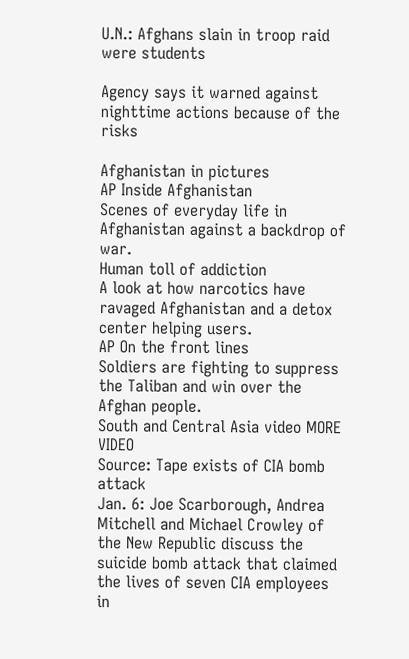U.N.: Afghans slain in troop raid were students

Agency says it warned against nighttime actions because of the risks

Afghanistan in pictures
AP Inside Afghanistan
Scenes of everyday life in Afghanistan against a backdrop of war.
Human toll of addiction
A look at how narcotics have ravaged Afghanistan and a detox center helping users.
AP On the front lines
Soldiers are fighting to suppress the Taliban and win over the Afghan people.
South and Central Asia video MORE VIDEO
Source: Tape exists of CIA bomb attack
Jan. 6: Joe Scarborough, Andrea Mitchell and Michael Crowley of the New Republic discuss the suicide bomb attack that claimed the lives of seven CIA employees in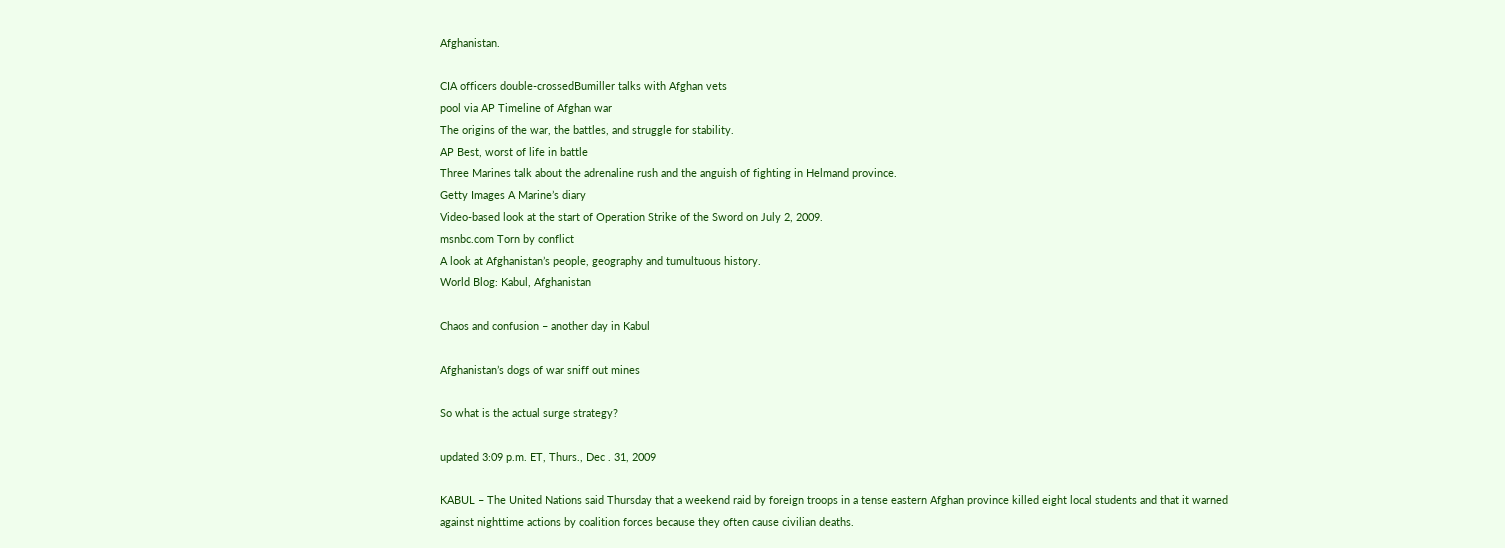Afghanistan.

CIA officers double-crossedBumiller talks with Afghan vets
pool via AP Timeline of Afghan war
The origins of the war, the battles, and struggle for stability.
AP Best, worst of life in battle
Three Marines talk about the adrenaline rush and the anguish of fighting in Helmand province.
Getty Images A Marine’s diary
Video-based look at the start of Operation Strike of the Sword on July 2, 2009.
msnbc.com Torn by conflict
A look at Afghanistan’s people, geography and tumultuous history.
World Blog: Kabul, Afghanistan

Chaos and confusion – another day in Kabul

Afghanistan’s dogs of war sniff out mines

So what is the actual surge strategy?

updated 3:09 p.m. ET, Thurs., Dec . 31, 2009

KABUL – The United Nations said Thursday that a weekend raid by foreign troops in a tense eastern Afghan province killed eight local students and that it warned against nighttime actions by coalition forces because they often cause civilian deaths.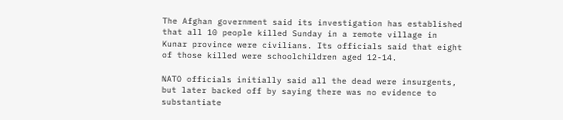The Afghan government said its investigation has established that all 10 people killed Sunday in a remote village in Kunar province were civilians. Its officials said that eight of those killed were schoolchildren aged 12-14.

NATO officials initially said all the dead were insurgents, but later backed off by saying there was no evidence to substantiate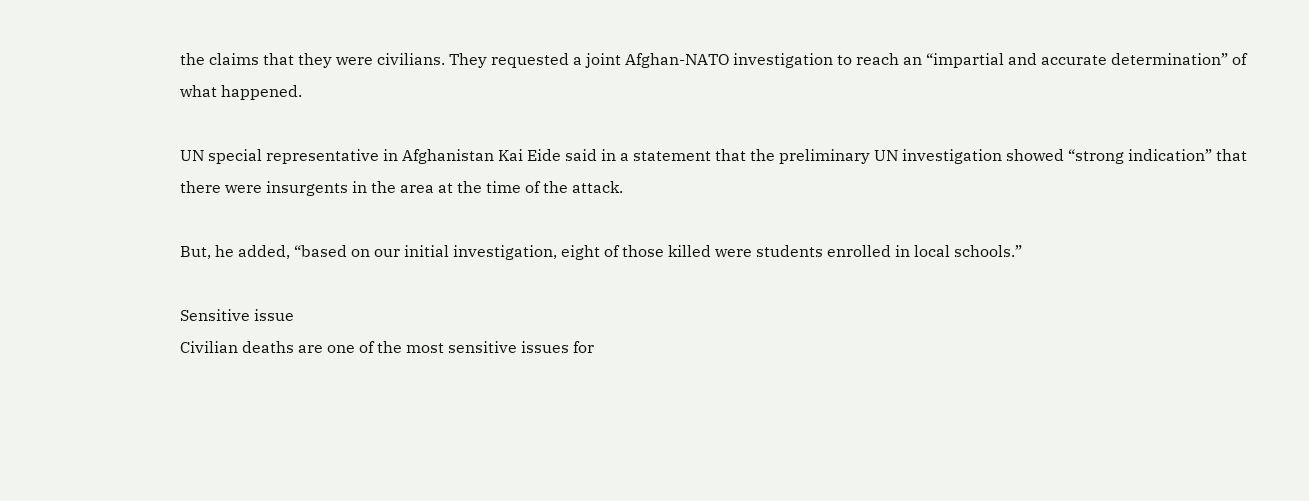the claims that they were civilians. They requested a joint Afghan-NATO investigation to reach an “impartial and accurate determination” of what happened.

UN special representative in Afghanistan Kai Eide said in a statement that the preliminary UN investigation showed “strong indication” that there were insurgents in the area at the time of the attack.

But, he added, “based on our initial investigation, eight of those killed were students enrolled in local schools.”

Sensitive issue
Civilian deaths are one of the most sensitive issues for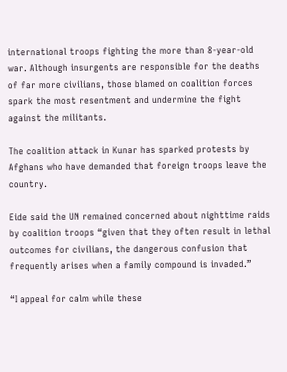international troops fighting the more than 8-year-old war. Although insurgents are responsible for the deaths of far more civilians, those blamed on coalition forces spark the most resentment and undermine the fight against the militants.

The coalition attack in Kunar has sparked protests by Afghans who have demanded that foreign troops leave the country.

Eide said the UN remained concerned about nighttime raids by coalition troops “given that they often result in lethal outcomes for civilians, the dangerous confusion that frequently arises when a family compound is invaded.”

“I appeal for calm while these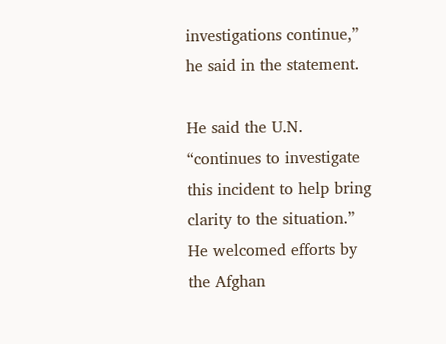investigations continue,” he said in the statement.

He said the U.N. “continues to investigate this incident to help bring clarity to the situation.” He welcomed efforts by the Afghan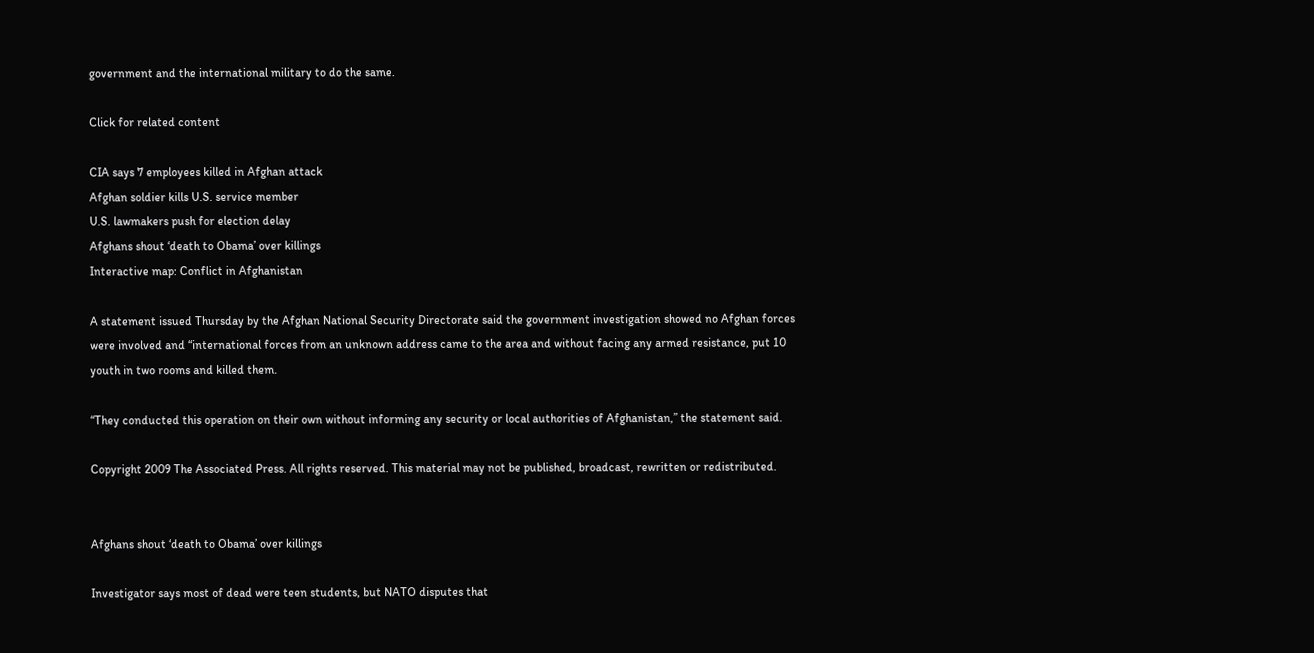government and the international military to do the same.

Click for related content

CIA says 7 employees killed in Afghan attack
Afghan soldier kills U.S. service member
U.S. lawmakers push for election delay
Afghans shout ‘death to Obama’ over killings
Interactive map: Conflict in Afghanistan

A statement issued Thursday by the Afghan National Security Directorate said the government investigation showed no Afghan forces were involved and “international forces from an unknown address came to the area and without facing any armed resistance, put 10 youth in two rooms and killed them.

“They conducted this operation on their own without informing any security or local authorities of Afghanistan,” the statement said.

Copyright 2009 The Associated Press. All rights reserved. This material may not be published, broadcast, rewritten or redistributed.


Afghans shout ‘death to Obama’ over killings

Investigator says most of dead were teen students, but NATO disputes that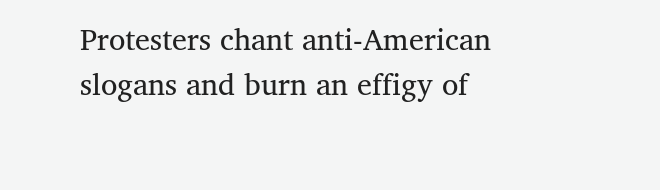Protesters chant anti-American slogans and burn an effigy of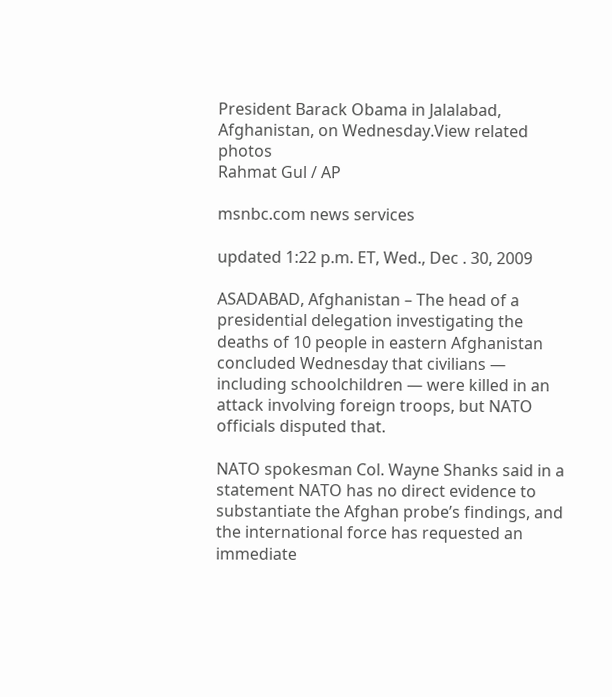President Barack Obama in Jalalabad, Afghanistan, on Wednesday.View related photos
Rahmat Gul / AP

msnbc.com news services

updated 1:22 p.m. ET, Wed., Dec . 30, 2009

ASADABAD, Afghanistan – The head of a presidential delegation investigating the deaths of 10 people in eastern Afghanistan concluded Wednesday that civilians — including schoolchildren — were killed in an attack involving foreign troops, but NATO officials disputed that.

NATO spokesman Col. Wayne Shanks said in a statement NATO has no direct evidence to substantiate the Afghan probe’s findings, and the international force has requested an immediate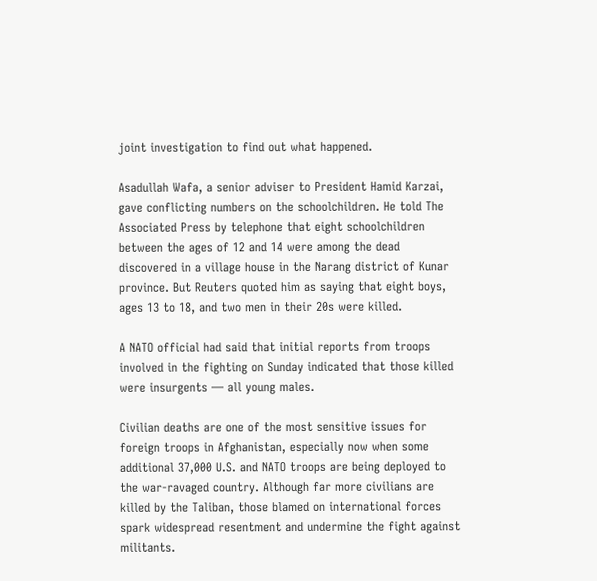joint investigation to find out what happened.

Asadullah Wafa, a senior adviser to President Hamid Karzai, gave conflicting numbers on the schoolchildren. He told The Associated Press by telephone that eight schoolchildren between the ages of 12 and 14 were among the dead discovered in a village house in the Narang district of Kunar province. But Reuters quoted him as saying that eight boys, ages 13 to 18, and two men in their 20s were killed.

A NATO official had said that initial reports from troops involved in the fighting on Sunday indicated that those killed were insurgents — all young males.

Civilian deaths are one of the most sensitive issues for foreign troops in Afghanistan, especially now when some additional 37,000 U.S. and NATO troops are being deployed to the war-ravaged country. Although far more civilians are killed by the Taliban, those blamed on international forces spark widespread resentment and undermine the fight against militants.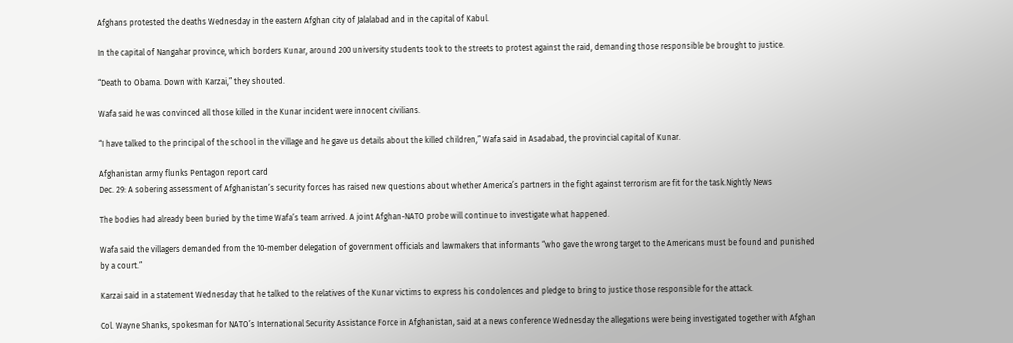Afghans protested the deaths Wednesday in the eastern Afghan city of Jalalabad and in the capital of Kabul.

In the capital of Nangahar province, which borders Kunar, around 200 university students took to the streets to protest against the raid, demanding those responsible be brought to justice.

“Death to Obama. Down with Karzai,” they shouted.

Wafa said he was convinced all those killed in the Kunar incident were innocent civilians.

“I have talked to the principal of the school in the village and he gave us details about the killed children,” Wafa said in Asadabad, the provincial capital of Kunar.

Afghanistan army flunks Pentagon report card
Dec. 29: A sobering assessment of Afghanistan’s security forces has raised new questions about whether America’s partners in the fight against terrorism are fit for the task.Nightly News

The bodies had already been buried by the time Wafa’s team arrived. A joint Afghan-NATO probe will continue to investigate what happened.

Wafa said the villagers demanded from the 10-member delegation of government officials and lawmakers that informants “who gave the wrong target to the Americans must be found and punished by a court.”

Karzai said in a statement Wednesday that he talked to the relatives of the Kunar victims to express his condolences and pledge to bring to justice those responsible for the attack.

Col. Wayne Shanks, spokesman for NATO’s International Security Assistance Force in Afghanistan, said at a news conference Wednesday the allegations were being investigated together with Afghan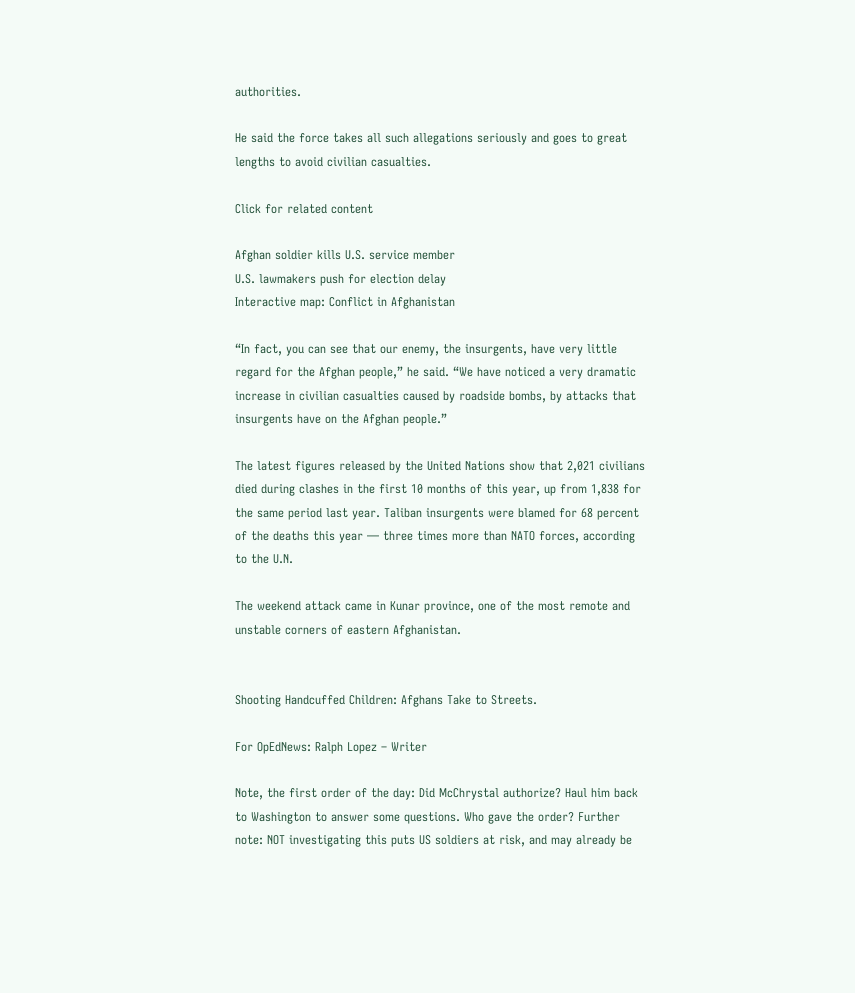authorities.

He said the force takes all such allegations seriously and goes to great lengths to avoid civilian casualties.

Click for related content

Afghan soldier kills U.S. service member
U.S. lawmakers push for election delay
Interactive map: Conflict in Afghanistan

“In fact, you can see that our enemy, the insurgents, have very little regard for the Afghan people,” he said. “We have noticed a very dramatic increase in civilian casualties caused by roadside bombs, by attacks that insurgents have on the Afghan people.”

The latest figures released by the United Nations show that 2,021 civilians died during clashes in the first 10 months of this year, up from 1,838 for the same period last year. Taliban insurgents were blamed for 68 percent of the deaths this year — three times more than NATO forces, according to the U.N.

The weekend attack came in Kunar province, one of the most remote and unstable corners of eastern Afghanistan.


Shooting Handcuffed Children: Afghans Take to Streets.

For OpEdNews: Ralph Lopez – Writer

Note, the first order of the day: Did McChrystal authorize? Haul him back to Washington to answer some questions. Who gave the order? Further note: NOT investigating this puts US soldiers at risk, and may already be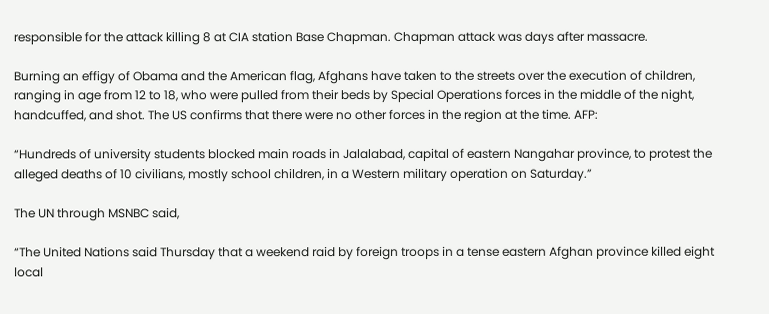responsible for the attack killing 8 at CIA station Base Chapman. Chapman attack was days after massacre.

Burning an effigy of Obama and the American flag, Afghans have taken to the streets over the execution of children, ranging in age from 12 to 18, who were pulled from their beds by Special Operations forces in the middle of the night, handcuffed, and shot. The US confirms that there were no other forces in the region at the time. AFP:

“Hundreds of university students blocked main roads in Jalalabad, capital of eastern Nangahar province, to protest the alleged deaths of 10 civilians, mostly school children, in a Western military operation on Saturday.”

The UN through MSNBC said,

“The United Nations said Thursday that a weekend raid by foreign troops in a tense eastern Afghan province killed eight local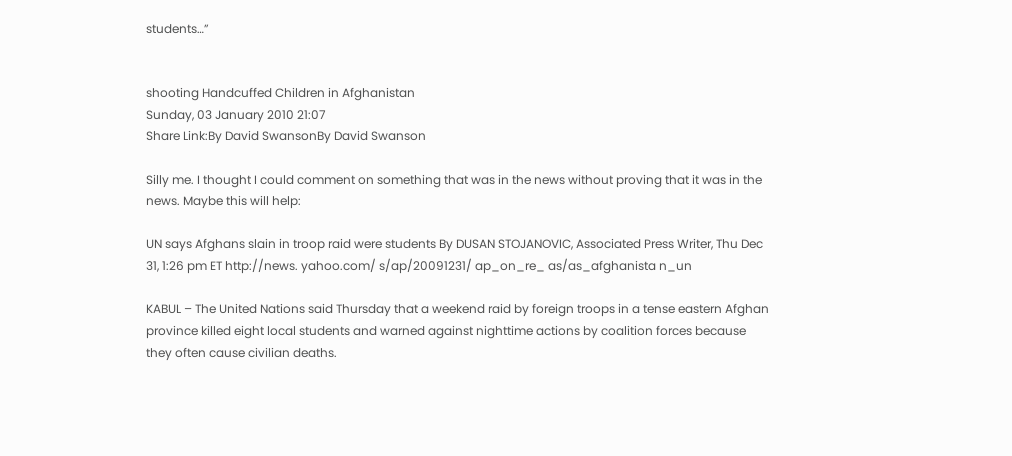students…”


shooting Handcuffed Children in Afghanistan
Sunday, 03 January 2010 21:07
Share Link:By David SwansonBy David Swanson

Silly me. I thought I could comment on something that was in the news without proving that it was in the news. Maybe this will help:

UN says Afghans slain in troop raid were students By DUSAN STOJANOVIC, Associated Press Writer, Thu Dec 31, 1:26 pm ET http://news. yahoo.com/ s/ap/20091231/ ap_on_re_ as/as_afghanista n_un

KABUL – The United Nations said Thursday that a weekend raid by foreign troops in a tense eastern Afghan province killed eight local students and warned against nighttime actions by coalition forces because they often cause civilian deaths.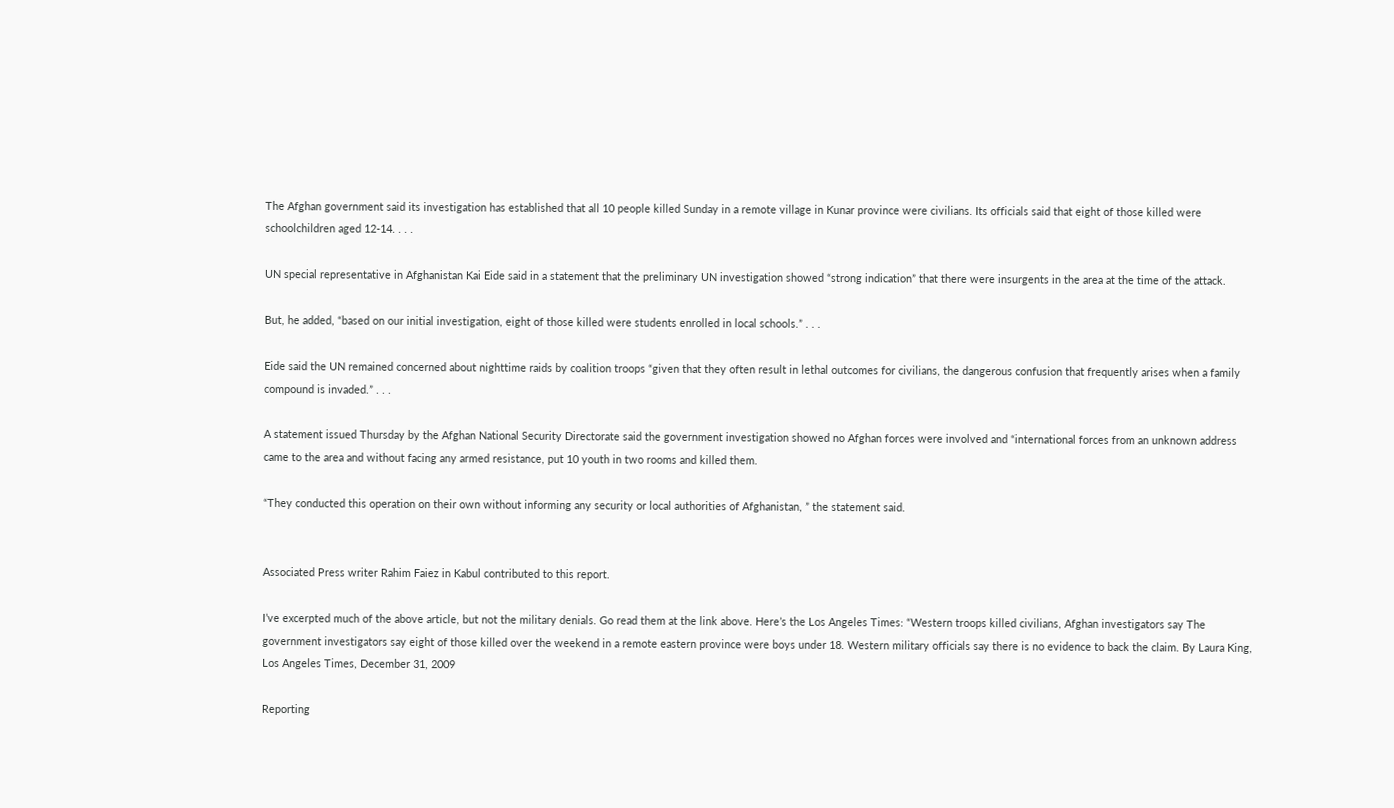The Afghan government said its investigation has established that all 10 people killed Sunday in a remote village in Kunar province were civilians. Its officials said that eight of those killed were schoolchildren aged 12-14. . . .

UN special representative in Afghanistan Kai Eide said in a statement that the preliminary UN investigation showed “strong indication” that there were insurgents in the area at the time of the attack.

But, he added, “based on our initial investigation, eight of those killed were students enrolled in local schools.” . . .

Eide said the UN remained concerned about nighttime raids by coalition troops “given that they often result in lethal outcomes for civilians, the dangerous confusion that frequently arises when a family compound is invaded.” . . .

A statement issued Thursday by the Afghan National Security Directorate said the government investigation showed no Afghan forces were involved and “international forces from an unknown address came to the area and without facing any armed resistance, put 10 youth in two rooms and killed them.

“They conducted this operation on their own without informing any security or local authorities of Afghanistan, ” the statement said.


Associated Press writer Rahim Faiez in Kabul contributed to this report.

I’ve excerpted much of the above article, but not the military denials. Go read them at the link above. Here’s the Los Angeles Times: “Western troops killed civilians, Afghan investigators say The government investigators say eight of those killed over the weekend in a remote eastern province were boys under 18. Western military officials say there is no evidence to back the claim. By Laura King, Los Angeles Times, December 31, 2009

Reporting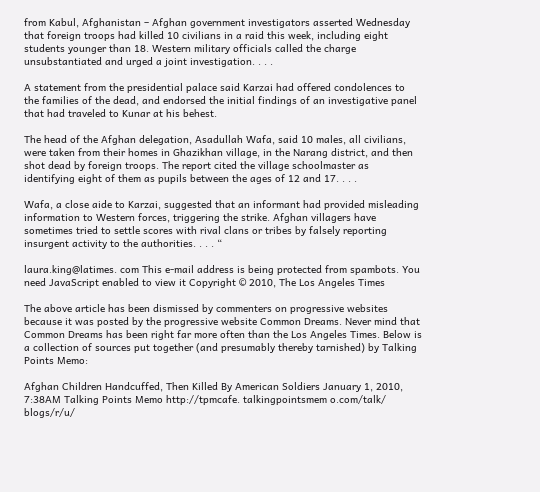from Kabul, Afghanistan – Afghan government investigators asserted Wednesday that foreign troops had killed 10 civilians in a raid this week, including eight students younger than 18. Western military officials called the charge unsubstantiated and urged a joint investigation. . . .

A statement from the presidential palace said Karzai had offered condolences to the families of the dead, and endorsed the initial findings of an investigative panel that had traveled to Kunar at his behest.

The head of the Afghan delegation, Asadullah Wafa, said 10 males, all civilians, were taken from their homes in Ghazikhan village, in the Narang district, and then shot dead by foreign troops. The report cited the village schoolmaster as identifying eight of them as pupils between the ages of 12 and 17. . . .

Wafa, a close aide to Karzai, suggested that an informant had provided misleading information to Western forces, triggering the strike. Afghan villagers have sometimes tried to settle scores with rival clans or tribes by falsely reporting insurgent activity to the authorities. . . . “

laura.king@latimes. com This e-mail address is being protected from spambots. You need JavaScript enabled to view it Copyright © 2010, The Los Angeles Times

The above article has been dismissed by commenters on progressive websites because it was posted by the progressive website Common Dreams. Never mind that Common Dreams has been right far more often than the Los Angeles Times. Below is a collection of sources put together (and presumably thereby tarnished) by Talking Points Memo:

Afghan Children Handcuffed, Then Killed By American Soldiers January 1, 2010, 7:38AM Talking Points Memo http://tpmcafe. talkingpointsmem o.com/talk/ blogs/r/u/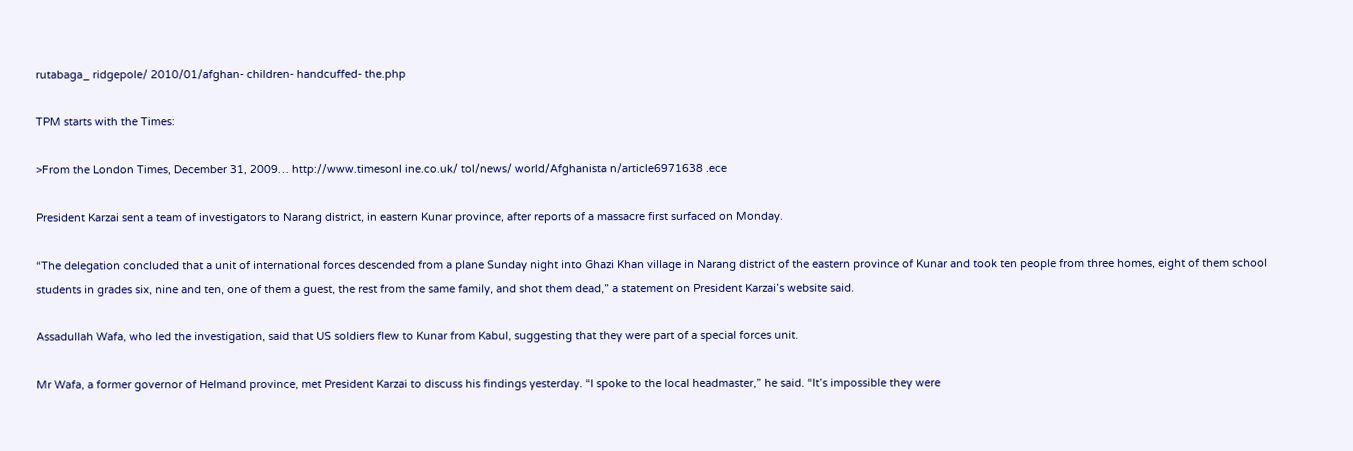rutabaga_ ridgepole/ 2010/01/afghan- children- handcuffed- the.php

TPM starts with the Times:

>From the London Times, December 31, 2009… http://www.timesonl ine.co.uk/ tol/news/ world/Afghanista n/article6971638 .ece

President Karzai sent a team of investigators to Narang district, in eastern Kunar province, after reports of a massacre first surfaced on Monday.

“The delegation concluded that a unit of international forces descended from a plane Sunday night into Ghazi Khan village in Narang district of the eastern province of Kunar and took ten people from three homes, eight of them school students in grades six, nine and ten, one of them a guest, the rest from the same family, and shot them dead,” a statement on President Karzai’s website said.

Assadullah Wafa, who led the investigation, said that US soldiers flew to Kunar from Kabul, suggesting that they were part of a special forces unit.

Mr Wafa, a former governor of Helmand province, met President Karzai to discuss his findings yesterday. “I spoke to the local headmaster,” he said. “It’s impossible they were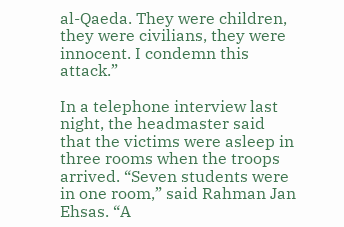al-Qaeda. They were children, they were civilians, they were innocent. I condemn this attack.”

In a telephone interview last night, the headmaster said that the victims were asleep in three rooms when the troops arrived. “Seven students were in one room,” said Rahman Jan Ehsas. “A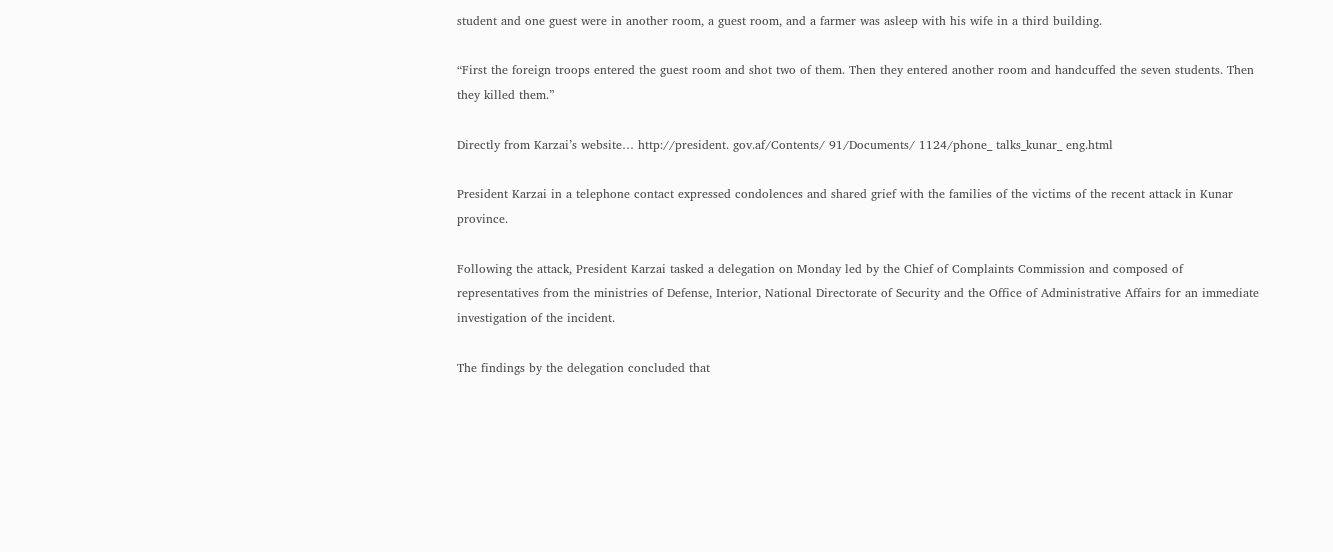student and one guest were in another room, a guest room, and a farmer was asleep with his wife in a third building.

“First the foreign troops entered the guest room and shot two of them. Then they entered another room and handcuffed the seven students. Then they killed them.”

Directly from Karzai’s website… http://president. gov.af/Contents/ 91/Documents/ 1124/phone_ talks_kunar_ eng.html

President Karzai in a telephone contact expressed condolences and shared grief with the families of the victims of the recent attack in Kunar province.

Following the attack, President Karzai tasked a delegation on Monday led by the Chief of Complaints Commission and composed of representatives from the ministries of Defense, Interior, National Directorate of Security and the Office of Administrative Affairs for an immediate investigation of the incident.

The findings by the delegation concluded that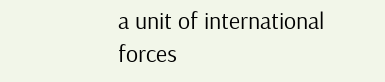a unit of international forces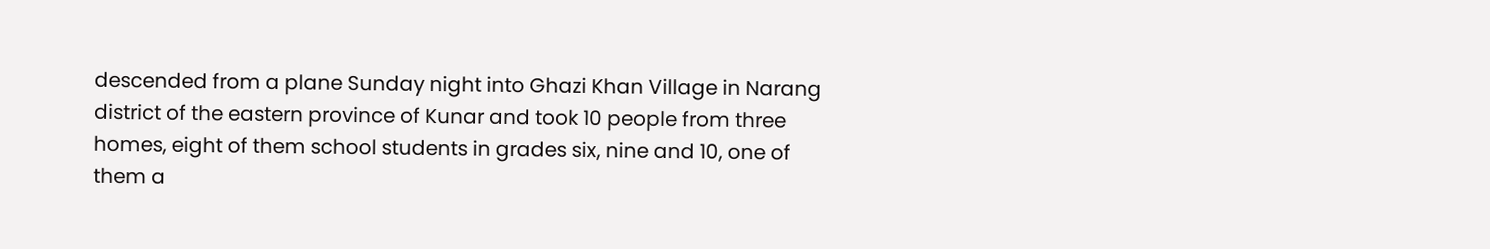descended from a plane Sunday night into Ghazi Khan Village in Narang district of the eastern province of Kunar and took 10 people from three homes, eight of them school students in grades six, nine and 10, one of them a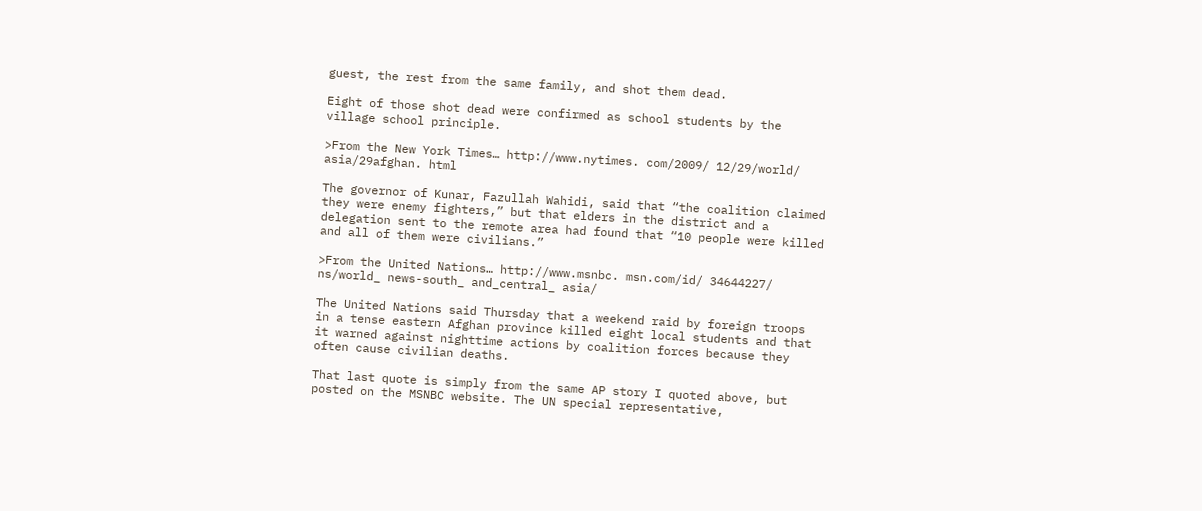guest, the rest from the same family, and shot them dead.

Eight of those shot dead were confirmed as school students by the village school principle.

>From the New York Times… http://www.nytimes. com/2009/ 12/29/world/ asia/29afghan. html

The governor of Kunar, Fazullah Wahidi, said that “the coalition claimed they were enemy fighters,” but that elders in the district and a delegation sent to the remote area had found that “10 people were killed and all of them were civilians.”

>From the United Nations… http://www.msnbc. msn.com/id/ 34644227/ ns/world_ news-south_ and_central_ asia/

The United Nations said Thursday that a weekend raid by foreign troops in a tense eastern Afghan province killed eight local students and that it warned against nighttime actions by coalition forces because they often cause civilian deaths.

That last quote is simply from the same AP story I quoted above, but posted on the MSNBC website. The UN special representative,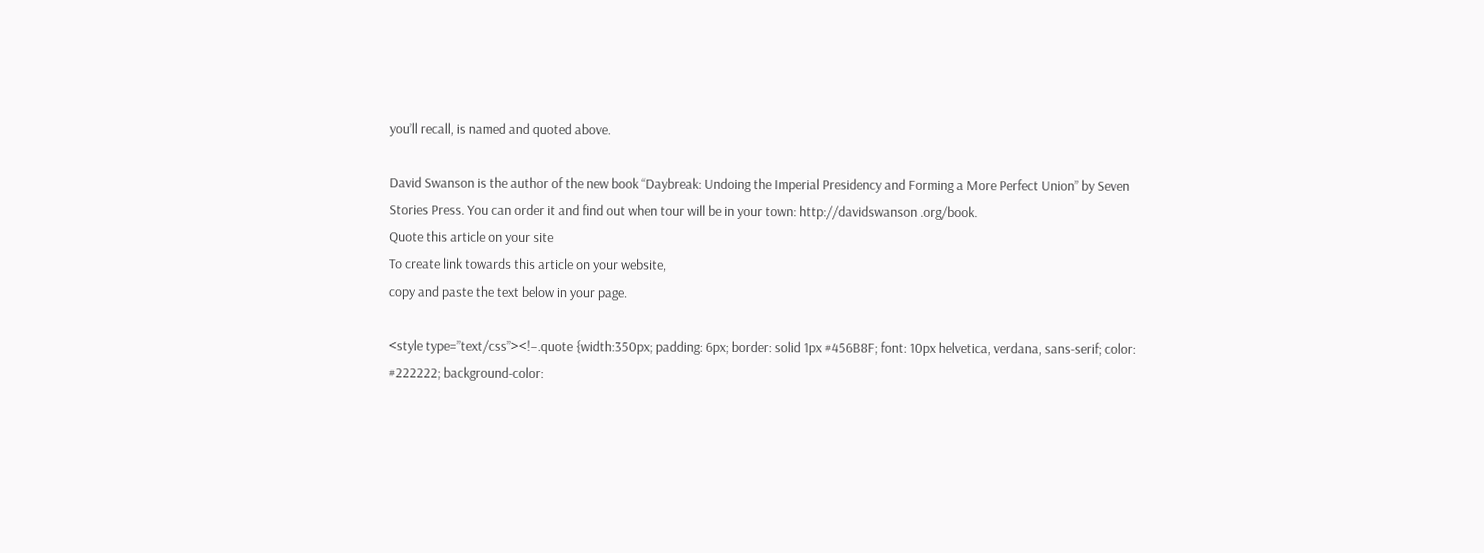you’ll recall, is named and quoted above.

David Swanson is the author of the new book “Daybreak: Undoing the Imperial Presidency and Forming a More Perfect Union” by Seven Stories Press. You can order it and find out when tour will be in your town: http://davidswanson .org/book.
Quote this article on your site
To create link towards this article on your website,
copy and paste the text below in your page.

<style type=”text/css”><!–.quote {width:350px; padding: 6px; border: solid 1px #456B8F; font: 10px helvetica, verdana, sans-serif; color: #222222; background-color: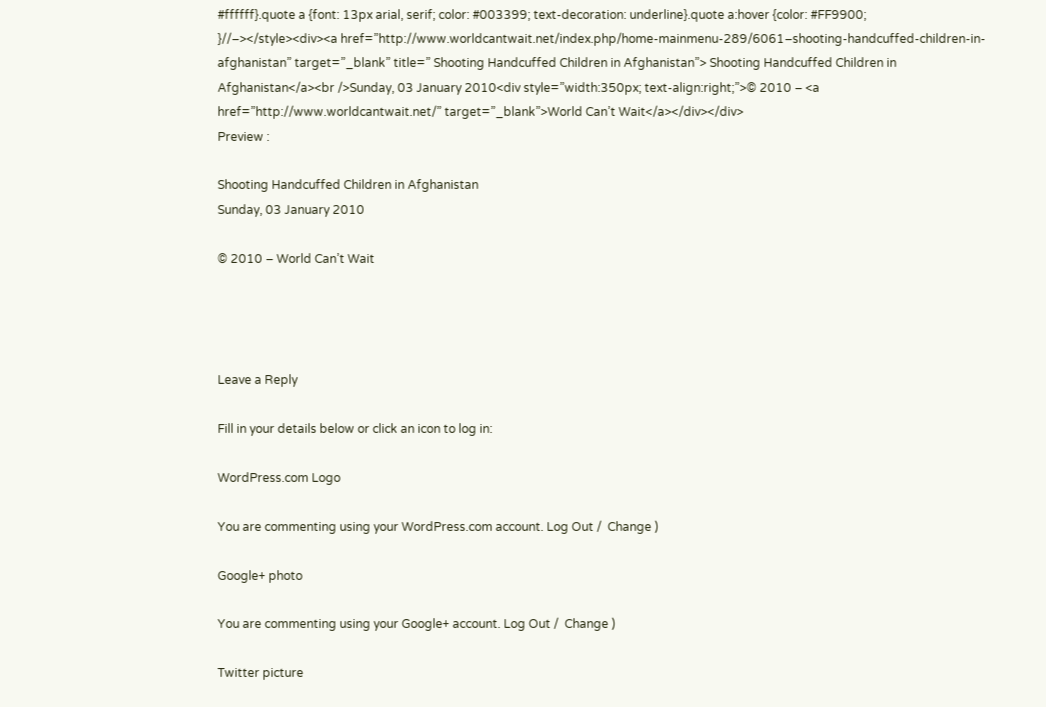#ffffff}.quote a {font: 13px arial, serif; color: #003399; text-decoration: underline}.quote a:hover {color: #FF9900; }//–></style><div><a href=”http://www.worldcantwait.net/index.php/home-mainmenu-289/6061–shooting-handcuffed-children-in-afghanistan” target=”_blank” title=” Shooting Handcuffed Children in Afghanistan”> Shooting Handcuffed Children in Afghanistan</a><br />Sunday, 03 January 2010<div style=”width:350px; text-align:right;”>© 2010 – <a href=”http://www.worldcantwait.net/” target=”_blank”>World Can’t Wait</a></div></div>
Preview :

Shooting Handcuffed Children in Afghanistan
Sunday, 03 January 2010

© 2010 – World Can’t Wait




Leave a Reply

Fill in your details below or click an icon to log in:

WordPress.com Logo

You are commenting using your WordPress.com account. Log Out /  Change )

Google+ photo

You are commenting using your Google+ account. Log Out /  Change )

Twitter picture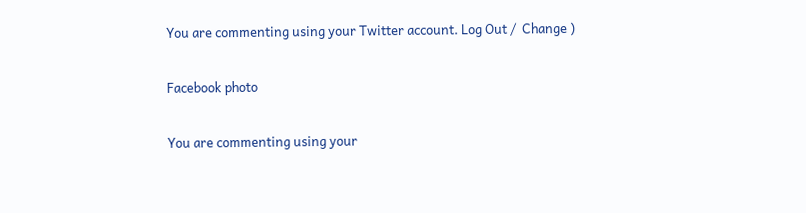You are commenting using your Twitter account. Log Out /  Change )

Facebook photo

You are commenting using your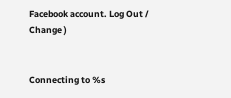Facebook account. Log Out /  Change )


Connecting to %s